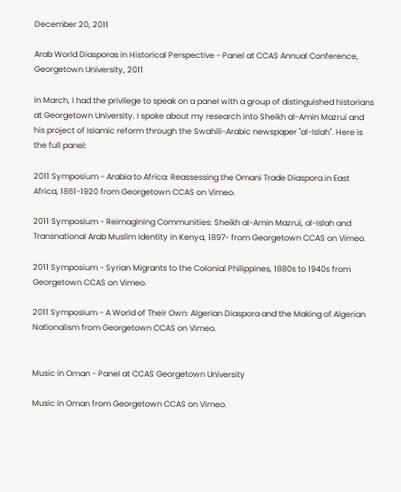December 20, 2011

Arab World Diasporas in Historical Perspective - Panel at CCAS Annual Conference, Georgetown University, 2011

In March, I had the privilege to speak on a panel with a group of distinguished historians at Georgetown University. I spoke about my research into Sheikh al-Amin Mazrui and his project of Islamic reform through the Swahili-Arabic newspaper "al-Islah". Here is the full panel:

2011 Symposium - Arabia to Africa: Reassessing the Omani Trade Diaspora in East Africa, 1861-1920 from Georgetown CCAS on Vimeo.

2011 Symposium - Reimagining Communities: Sheikh al-Amin Mazrui, al-Islah and Transnational Arab Muslim Identity in Kenya, 1897- from Georgetown CCAS on Vimeo.

2011 Symposium - Syrian Migrants to the Colonial Philippines, 1880s to 1940s from Georgetown CCAS on Vimeo.

2011 Symposium - A World of Their Own: Algerian Diaspora and the Making of Algerian Nationalism from Georgetown CCAS on Vimeo.


Music in Oman - Panel at CCAS Georgetown University

Music in Oman from Georgetown CCAS on Vimeo.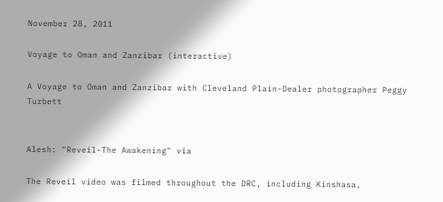November 28, 2011

Voyage to Oman and Zanzibar (interactive)

A Voyage to Oman and Zanzibar with Cleveland Plain-Dealer photographer Peggy Turbett


Alesh: "Reveil-The Awakening" via

The Reveil video was filmed throughout the DRC, including Kinshasa,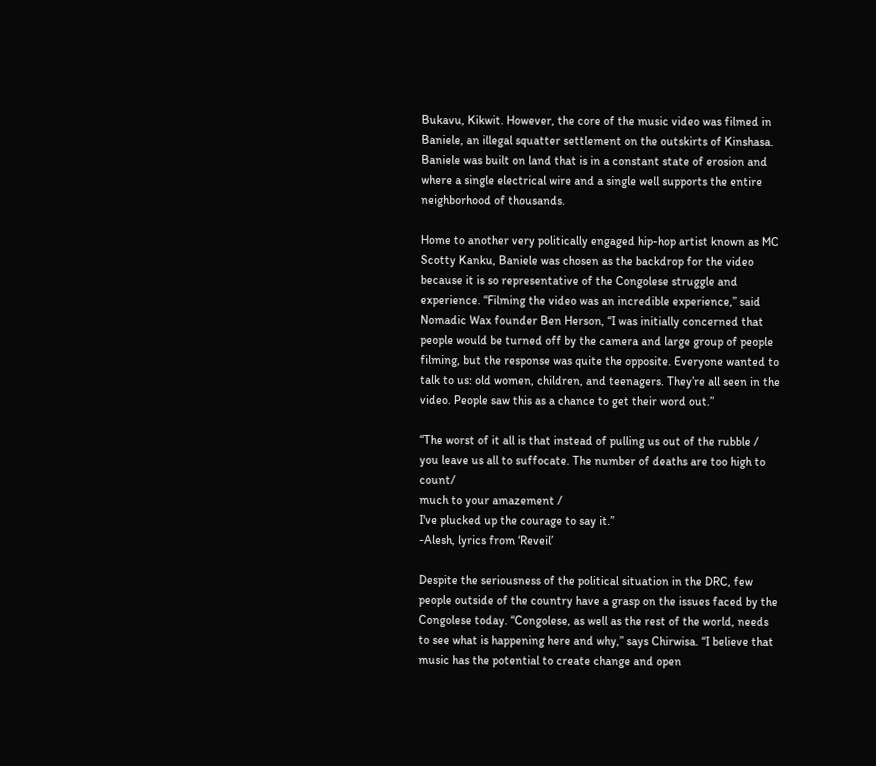Bukavu, Kikwit. However, the core of the music video was filmed in Baniele, an illegal squatter settlement on the outskirts of Kinshasa. Baniele was built on land that is in a constant state of erosion and where a single electrical wire and a single well supports the entire neighborhood of thousands.

Home to another very politically engaged hip-hop artist known as MC Scotty Kanku, Baniele was chosen as the backdrop for the video because it is so representative of the Congolese struggle and experience. “Filming the video was an incredible experience,” said Nomadic Wax founder Ben Herson, “I was initially concerned that people would be turned off by the camera and large group of people filming, but the response was quite the opposite. Everyone wanted to talk to us: old women, children, and teenagers. They’re all seen in the video. People saw this as a chance to get their word out.”

“The worst of it all is that instead of pulling us out of the rubble /
you leave us all to suffocate. The number of deaths are too high to count/
much to your amazement /
I've plucked up the courage to say it.”
-Alesh, lyrics from ‘Reveil’

Despite the seriousness of the political situation in the DRC, few people outside of the country have a grasp on the issues faced by the Congolese today. “Congolese, as well as the rest of the world, needs to see what is happening here and why,” says Chirwisa. “I believe that music has the potential to create change and open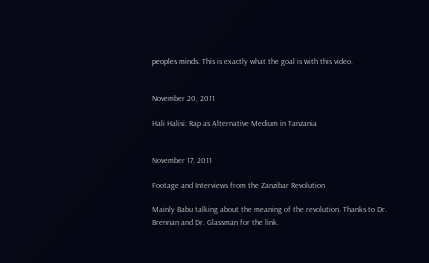peoples minds. This is exactly what the goal is with this video.


November 20, 2011

Hali Halisi: Rap as Alternative Medium in Tanzania


November 17, 2011

Footage and Interviews from the Zanzibar Revolution

Mainly Babu talking about the meaning of the revolution. Thanks to Dr. Brennan and Dr. Glassman for the link.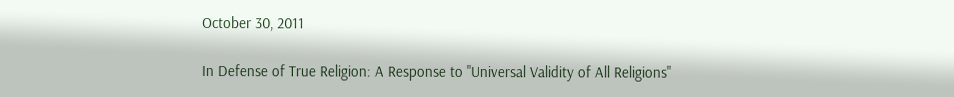October 30, 2011

In Defense of True Religion: A Response to "Universal Validity of All Religions"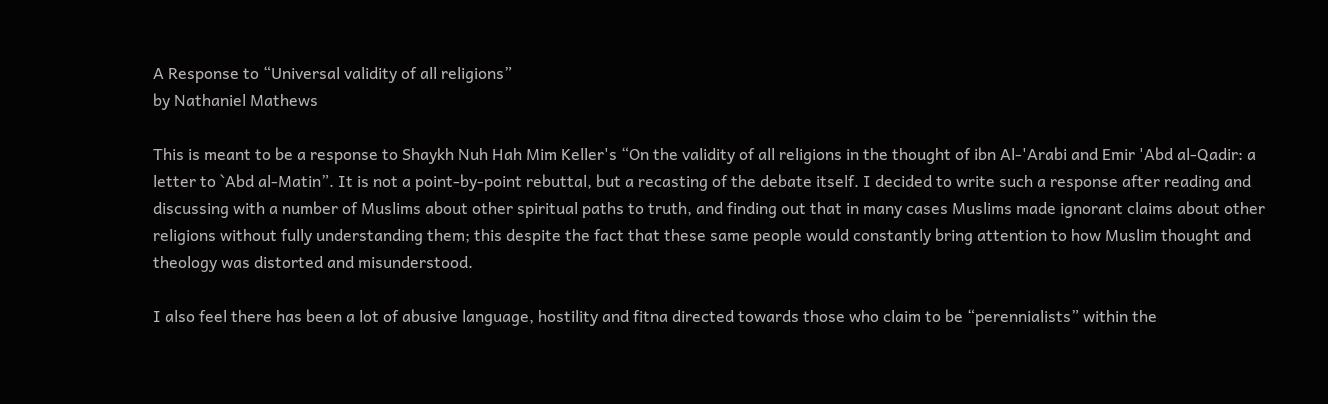A Response to “Universal validity of all religions”
by Nathaniel Mathews

This is meant to be a response to Shaykh Nuh Hah Mim Keller's “On the validity of all religions in the thought of ibn Al-'Arabi and Emir 'Abd al-Qadir: a letter to `Abd al-Matin”. It is not a point-by-point rebuttal, but a recasting of the debate itself. I decided to write such a response after reading and discussing with a number of Muslims about other spiritual paths to truth, and finding out that in many cases Muslims made ignorant claims about other religions without fully understanding them; this despite the fact that these same people would constantly bring attention to how Muslim thought and theology was distorted and misunderstood.

I also feel there has been a lot of abusive language, hostility and fitna directed towards those who claim to be “perennialists” within the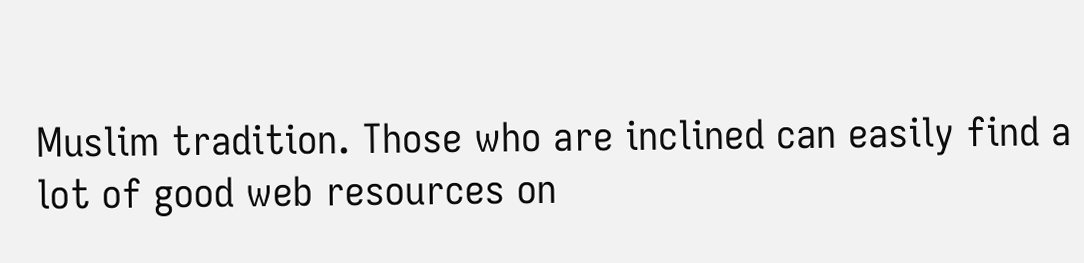Muslim tradition. Those who are inclined can easily find a lot of good web resources on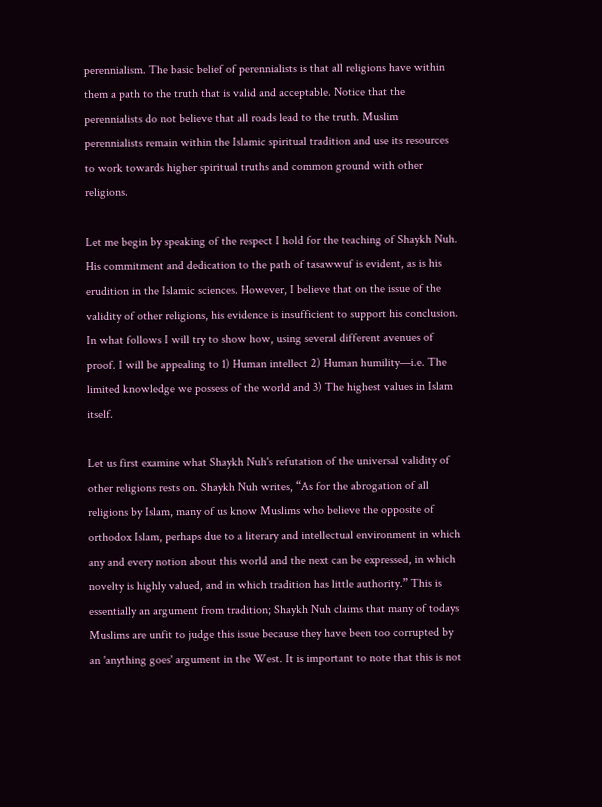perennialism. The basic belief of perennialists is that all religions have within them a path to the truth that is valid and acceptable. Notice that the perennialists do not believe that all roads lead to the truth. Muslim perennialists remain within the Islamic spiritual tradition and use its resources to work towards higher spiritual truths and common ground with other religions.

Let me begin by speaking of the respect I hold for the teaching of Shaykh Nuh. His commitment and dedication to the path of tasawwuf is evident, as is his erudition in the Islamic sciences. However, I believe that on the issue of the validity of other religions, his evidence is insufficient to support his conclusion. In what follows I will try to show how, using several different avenues of proof. I will be appealing to 1) Human intellect 2) Human humility—i.e. The limited knowledge we possess of the world and 3) The highest values in Islam itself.

Let us first examine what Shaykh Nuh's refutation of the universal validity of other religions rests on. Shaykh Nuh writes, “As for the abrogation of all religions by Islam, many of us know Muslims who believe the opposite of orthodox Islam, perhaps due to a literary and intellectual environment in which any and every notion about this world and the next can be expressed, in which novelty is highly valued, and in which tradition has little authority.” This is essentially an argument from tradition; Shaykh Nuh claims that many of todays Muslims are unfit to judge this issue because they have been too corrupted by an 'anything goes' argument in the West. It is important to note that this is not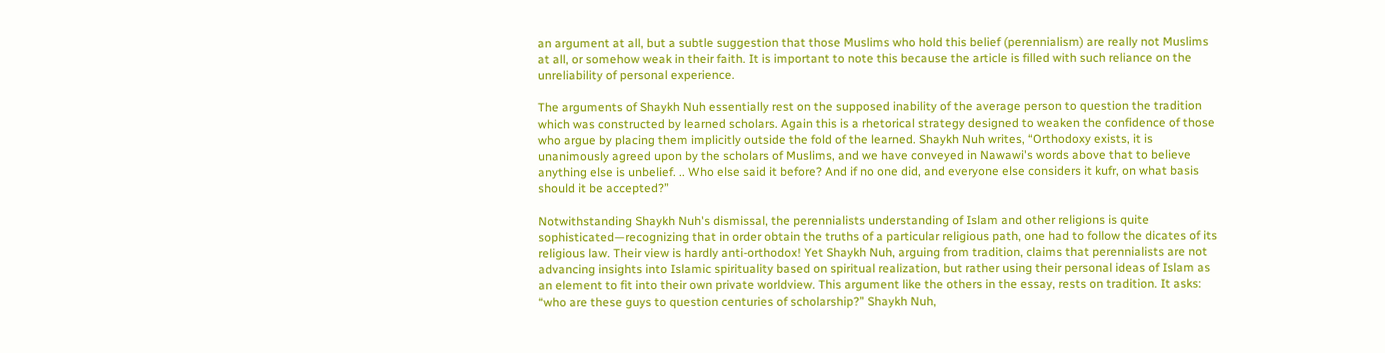an argument at all, but a subtle suggestion that those Muslims who hold this belief (perennialism) are really not Muslims at all, or somehow weak in their faith. It is important to note this because the article is filled with such reliance on the unreliability of personal experience.

The arguments of Shaykh Nuh essentially rest on the supposed inability of the average person to question the tradition which was constructed by learned scholars. Again this is a rhetorical strategy designed to weaken the confidence of those who argue by placing them implicitly outside the fold of the learned. Shaykh Nuh writes, “Orthodoxy exists, it is unanimously agreed upon by the scholars of Muslims, and we have conveyed in Nawawi's words above that to believe anything else is unbelief. .. Who else said it before? And if no one did, and everyone else considers it kufr, on what basis should it be accepted?”

Notwithstanding Shaykh Nuh's dismissal, the perennialists understanding of Islam and other religions is quite sophisticated—recognizing that in order obtain the truths of a particular religious path, one had to follow the dicates of its religious law. Their view is hardly anti-orthodox! Yet Shaykh Nuh, arguing from tradition, claims that perennialists are not advancing insights into Islamic spirituality based on spiritual realization, but rather using their personal ideas of Islam as an element to fit into their own private worldview. This argument like the others in the essay, rests on tradition. It asks: “who are these guys to question centuries of scholarship?” Shaykh Nuh,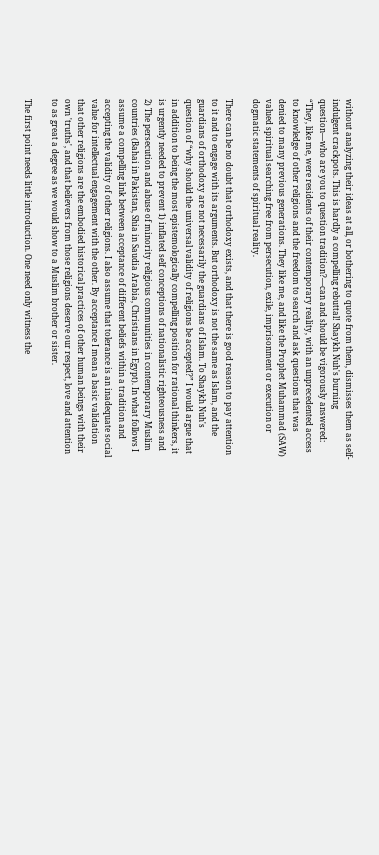without analyzing their ideas at all, or bothering to quote from them, dismisses them as self-indulgent crackpots. This is hardly a compelling rebuttal! Shaykh Nuh's burning question—who are you to question tradition?—can and should be vigorously answered: “They, like me, were residents of their contemporary reality, with an unprecedented access to knowledge of other religions and the freedom to search and ask questions that was denied to many previous generations. They like me, and like the Prophet Muhammad (SAW) valued spiritual searching free from persecution, exile, imprisonment or execution or dogmatic statements of spiritual reality.

There can be no doubt that orthodoxy exists, and that there is good reason to pay attention to it and to engage with its arguments. But orthodoxy is not the same as Islam, and the guardians of orthodoxy are not necessarily the guardians of Islam. To Shaykh Nuh's question of “why should the universal validity of religions be accepted?” I would argue that in addition to being the most epistemologically compelling position for rational thinkers, it is urgently needed to prevent 1) inflated self conceptions of nationalistic righteousness and 2) The persecution and abuse of minority religious communities in contemporary Muslim countries (Bahai in Pakistan, Shia in Saudia Arabia, Christians in Egypt). In what follows I assume a compelling link between acceptance of different beliefs within a tradition and accepting the validity of other religions. I also assume that tolerance is an inadequate social value for intellectual engagement with the other. By acceptance I mean a basic validation that other religions are the embodied historical practices of other human beings with their own 'truths', and that believers from those religions deserve our respect, love and attention to as great a degree as we would show to a Muslim brother or sister.

The first point needs little introduction. One need only witness the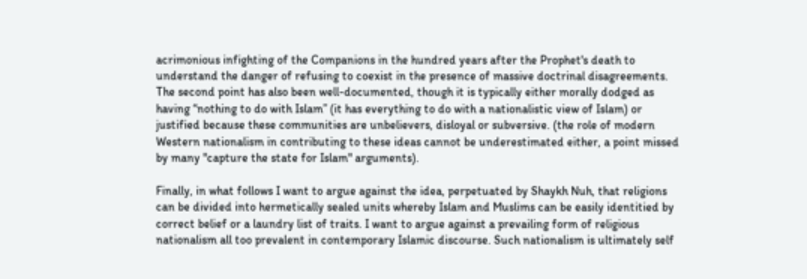acrimonious infighting of the Companions in the hundred years after the Prophet's death to understand the danger of refusing to coexist in the presence of massive doctrinal disagreements. The second point has also been well-documented, though it is typically either morally dodged as having “nothing to do with Islam” (it has everything to do with a nationalistic view of Islam) or justified because these communities are unbelievers, disloyal or subversive. (the role of modern Western nationalism in contributing to these ideas cannot be underestimated either, a point missed by many "capture the state for Islam" arguments).

Finally, in what follows I want to argue against the idea, perpetuated by Shaykh Nuh, that religions can be divided into hermetically sealed units whereby Islam and Muslims can be easily identitied by correct belief or a laundry list of traits. I want to argue against a prevailing form of religious nationalism all too prevalent in contemporary Islamic discourse. Such nationalism is ultimately self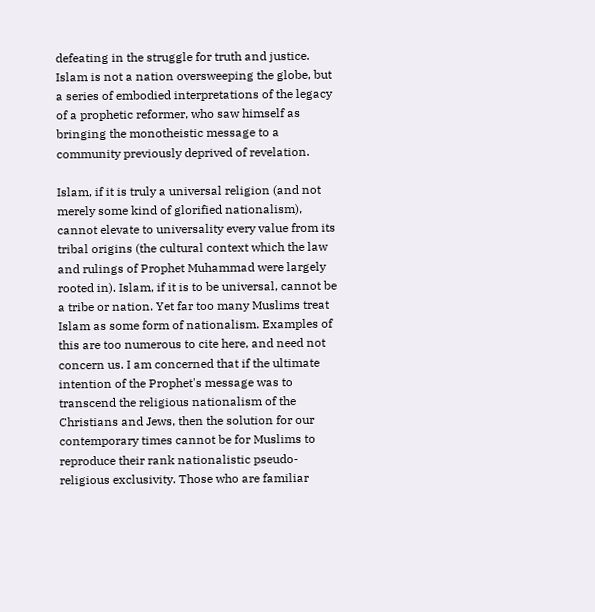defeating in the struggle for truth and justice. Islam is not a nation oversweeping the globe, but a series of embodied interpretations of the legacy of a prophetic reformer, who saw himself as bringing the monotheistic message to a community previously deprived of revelation.

Islam, if it is truly a universal religion (and not merely some kind of glorified nationalism), cannot elevate to universality every value from its tribal origins (the cultural context which the law and rulings of Prophet Muhammad were largely rooted in). Islam, if it is to be universal, cannot be a tribe or nation. Yet far too many Muslims treat Islam as some form of nationalism. Examples of this are too numerous to cite here, and need not concern us. I am concerned that if the ultimate intention of the Prophet's message was to transcend the religious nationalism of the Christians and Jews, then the solution for our contemporary times cannot be for Muslims to reproduce their rank nationalistic pseudo-religious exclusivity. Those who are familiar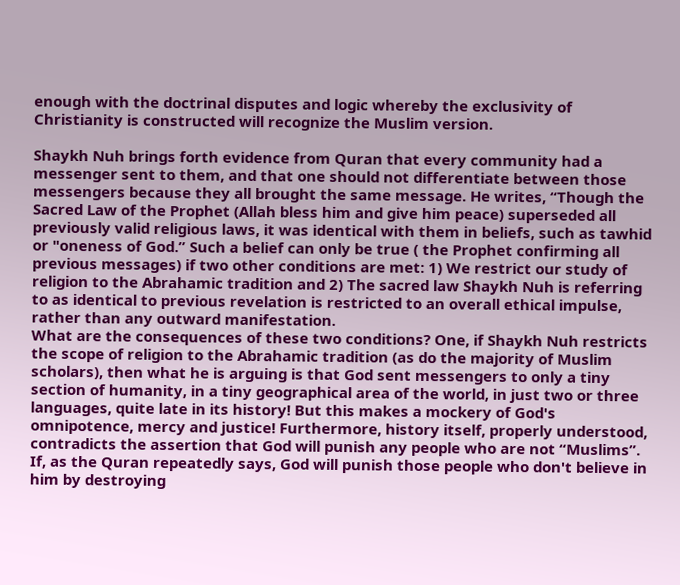enough with the doctrinal disputes and logic whereby the exclusivity of Christianity is constructed will recognize the Muslim version.

Shaykh Nuh brings forth evidence from Quran that every community had a messenger sent to them, and that one should not differentiate between those messengers because they all brought the same message. He writes, “Though the Sacred Law of the Prophet (Allah bless him and give him peace) superseded all previously valid religious laws, it was identical with them in beliefs, such as tawhid or "oneness of God.” Such a belief can only be true ( the Prophet confirming all previous messages) if two other conditions are met: 1) We restrict our study of religion to the Abrahamic tradition and 2) The sacred law Shaykh Nuh is referring to as identical to previous revelation is restricted to an overall ethical impulse, rather than any outward manifestation.
What are the consequences of these two conditions? One, if Shaykh Nuh restricts the scope of religion to the Abrahamic tradition (as do the majority of Muslim scholars), then what he is arguing is that God sent messengers to only a tiny section of humanity, in a tiny geographical area of the world, in just two or three languages, quite late in its history! But this makes a mockery of God's omnipotence, mercy and justice! Furthermore, history itself, properly understood, contradicts the assertion that God will punish any people who are not “Muslims”. If, as the Quran repeatedly says, God will punish those people who don't believe in him by destroying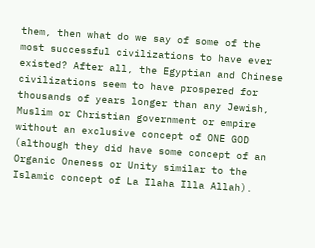them, then what do we say of some of the most successful civilizations to have ever existed? After all, the Egyptian and Chinese civilizations seem to have prospered for thousands of years longer than any Jewish, Muslim or Christian government or empire without an exclusive concept of ONE GOD (although they did have some concept of an Organic Oneness or Unity similar to the Islamic concept of La Ilaha Illa Allah).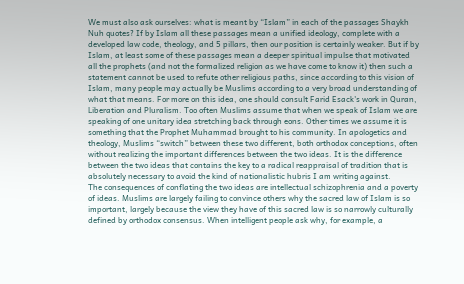We must also ask ourselves: what is meant by “Islam” in each of the passages Shaykh Nuh quotes? If by Islam all these passages mean a unified ideology, complete with a developed law code, theology, and 5 pillars, then our position is certainly weaker. But if by Islam, at least some of these passages mean a deeper spiritual impulse that motivated all the prophets (and not the formalized religion as we have come to know it) then such a statement cannot be used to refute other religious paths, since according to this vision of Islam, many people may actually be Muslims according to a very broad understanding of what that means. For more on this idea, one should consult Farid Esack's work in Quran, Liberation and Pluralism. Too often Muslims assume that when we speak of Islam we are speaking of one unitary idea stretching back through eons. Other times we assume it is something that the Prophet Muhammad brought to his community. In apologetics and theology, Muslims “switch” between these two different, both orthodox conceptions, often without realizing the important differences between the two ideas. It is the difference between the two ideas that contains the key to a radical reappraisal of tradition that is absolutely necessary to avoid the kind of nationalistic hubris I am writing against.
The consequences of conflating the two ideas are intellectual schizophrenia and a poverty of ideas. Muslims are largely failing to convince others why the sacred law of Islam is so important, largely because the view they have of this sacred law is so narrowly culturally defined by orthodox consensus. When intelligent people ask why, for example, a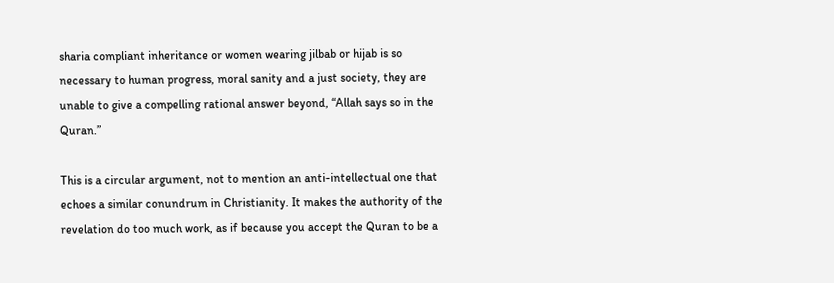sharia compliant inheritance or women wearing jilbab or hijab is so necessary to human progress, moral sanity and a just society, they are unable to give a compelling rational answer beyond, “Allah says so in the Quran.”

This is a circular argument, not to mention an anti-intellectual one that echoes a similar conundrum in Christianity. It makes the authority of the revelation do too much work, as if because you accept the Quran to be a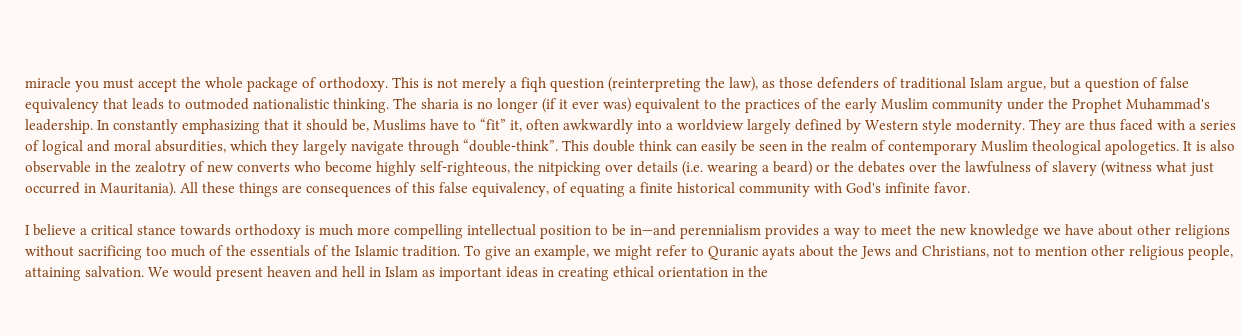miracle you must accept the whole package of orthodoxy. This is not merely a fiqh question (reinterpreting the law), as those defenders of traditional Islam argue, but a question of false equivalency that leads to outmoded nationalistic thinking. The sharia is no longer (if it ever was) equivalent to the practices of the early Muslim community under the Prophet Muhammad's leadership. In constantly emphasizing that it should be, Muslims have to “fit” it, often awkwardly into a worldview largely defined by Western style modernity. They are thus faced with a series of logical and moral absurdities, which they largely navigate through “double-think”. This double think can easily be seen in the realm of contemporary Muslim theological apologetics. It is also observable in the zealotry of new converts who become highly self-righteous, the nitpicking over details (i.e. wearing a beard) or the debates over the lawfulness of slavery (witness what just occurred in Mauritania). All these things are consequences of this false equivalency, of equating a finite historical community with God's infinite favor.

I believe a critical stance towards orthodoxy is much more compelling intellectual position to be in—and perennialism provides a way to meet the new knowledge we have about other religions without sacrificing too much of the essentials of the Islamic tradition. To give an example, we might refer to Quranic ayats about the Jews and Christians, not to mention other religious people, attaining salvation. We would present heaven and hell in Islam as important ideas in creating ethical orientation in the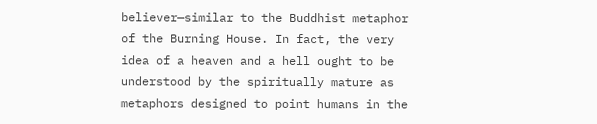believer—similar to the Buddhist metaphor of the Burning House. In fact, the very idea of a heaven and a hell ought to be understood by the spiritually mature as metaphors designed to point humans in the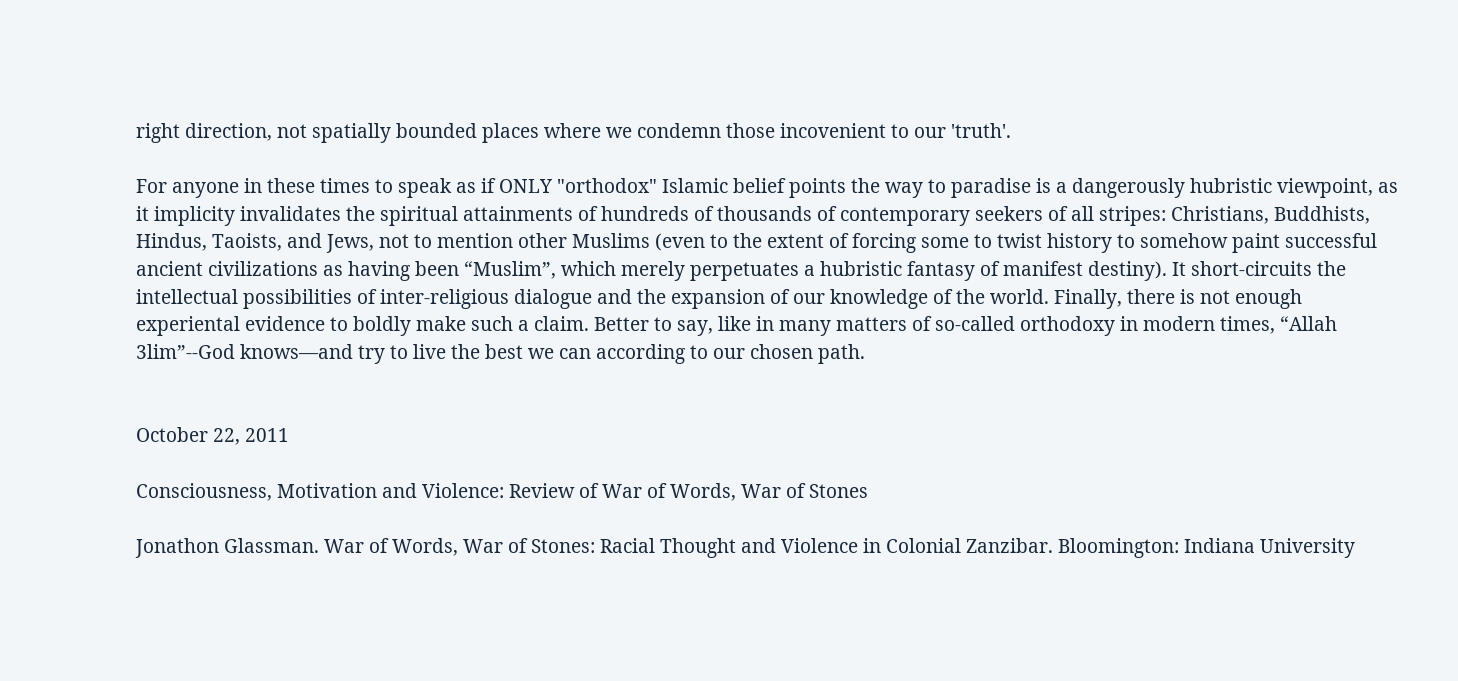right direction, not spatially bounded places where we condemn those incovenient to our 'truth'.

For anyone in these times to speak as if ONLY "orthodox" Islamic belief points the way to paradise is a dangerously hubristic viewpoint, as it implicity invalidates the spiritual attainments of hundreds of thousands of contemporary seekers of all stripes: Christians, Buddhists, Hindus, Taoists, and Jews, not to mention other Muslims (even to the extent of forcing some to twist history to somehow paint successful ancient civilizations as having been “Muslim”, which merely perpetuates a hubristic fantasy of manifest destiny). It short-circuits the intellectual possibilities of inter-religious dialogue and the expansion of our knowledge of the world. Finally, there is not enough experiental evidence to boldly make such a claim. Better to say, like in many matters of so-called orthodoxy in modern times, “Allah 3lim”--God knows—and try to live the best we can according to our chosen path.


October 22, 2011

Consciousness, Motivation and Violence: Review of War of Words, War of Stones

Jonathon Glassman. War of Words, War of Stones: Racial Thought and Violence in Colonial Zanzibar. Bloomington: Indiana University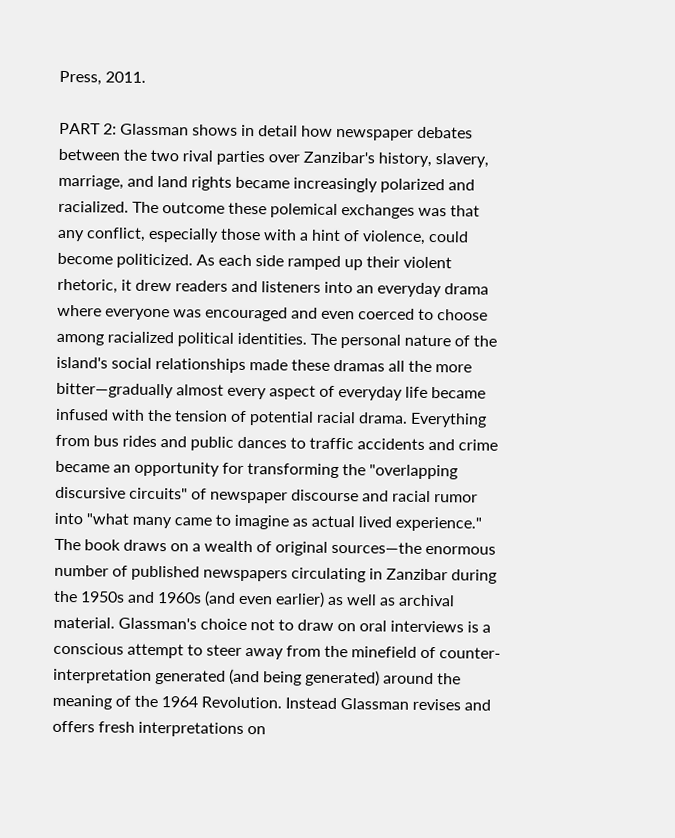Press, 2011.

PART 2: Glassman shows in detail how newspaper debates between the two rival parties over Zanzibar's history, slavery, marriage, and land rights became increasingly polarized and racialized. The outcome these polemical exchanges was that any conflict, especially those with a hint of violence, could become politicized. As each side ramped up their violent rhetoric, it drew readers and listeners into an everyday drama where everyone was encouraged and even coerced to choose among racialized political identities. The personal nature of the island's social relationships made these dramas all the more bitter—gradually almost every aspect of everyday life became infused with the tension of potential racial drama. Everything from bus rides and public dances to traffic accidents and crime became an opportunity for transforming the "overlapping discursive circuits" of newspaper discourse and racial rumor into "what many came to imagine as actual lived experience."
The book draws on a wealth of original sources—the enormous number of published newspapers circulating in Zanzibar during the 1950s and 1960s (and even earlier) as well as archival material. Glassman's choice not to draw on oral interviews is a conscious attempt to steer away from the minefield of counter-interpretation generated (and being generated) around the meaning of the 1964 Revolution. Instead Glassman revises and offers fresh interpretations on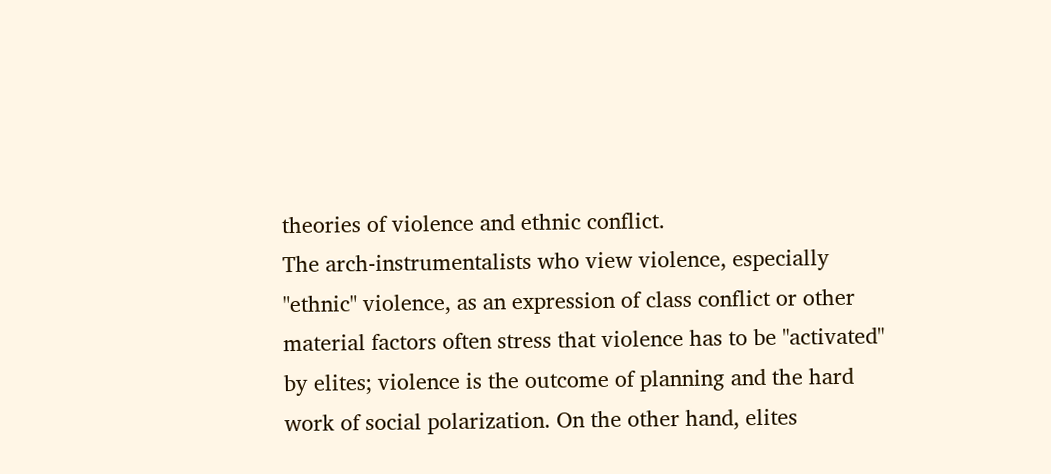theories of violence and ethnic conflict.
The arch-instrumentalists who view violence, especially "ethnic" violence, as an expression of class conflict or other material factors often stress that violence has to be "activated" by elites; violence is the outcome of planning and the hard work of social polarization. On the other hand, elites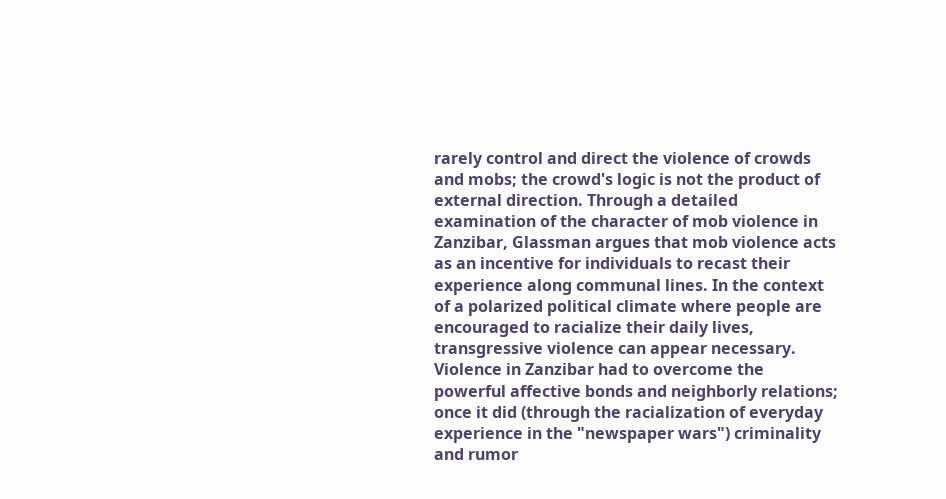rarely control and direct the violence of crowds and mobs; the crowd's logic is not the product of external direction. Through a detailed examination of the character of mob violence in Zanzibar, Glassman argues that mob violence acts as an incentive for individuals to recast their experience along communal lines. In the context of a polarized political climate where people are encouraged to racialize their daily lives, transgressive violence can appear necessary. Violence in Zanzibar had to overcome the powerful affective bonds and neighborly relations; once it did (through the racialization of everyday experience in the "newspaper wars") criminality and rumor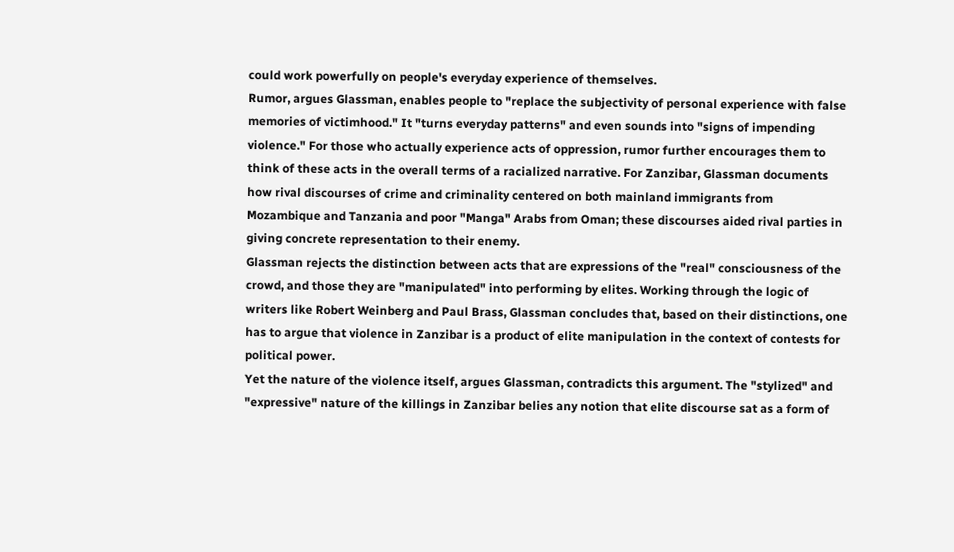could work powerfully on people's everyday experience of themselves.
Rumor, argues Glassman, enables people to "replace the subjectivity of personal experience with false memories of victimhood." It "turns everyday patterns" and even sounds into "signs of impending violence." For those who actually experience acts of oppression, rumor further encourages them to think of these acts in the overall terms of a racialized narrative. For Zanzibar, Glassman documents how rival discourses of crime and criminality centered on both mainland immigrants from Mozambique and Tanzania and poor "Manga" Arabs from Oman; these discourses aided rival parties in giving concrete representation to their enemy.
Glassman rejects the distinction between acts that are expressions of the "real" consciousness of the crowd, and those they are "manipulated" into performing by elites. Working through the logic of writers like Robert Weinberg and Paul Brass, Glassman concludes that, based on their distinctions, one has to argue that violence in Zanzibar is a product of elite manipulation in the context of contests for political power.
Yet the nature of the violence itself, argues Glassman, contradicts this argument. The "stylized" and "expressive" nature of the killings in Zanzibar belies any notion that elite discourse sat as a form of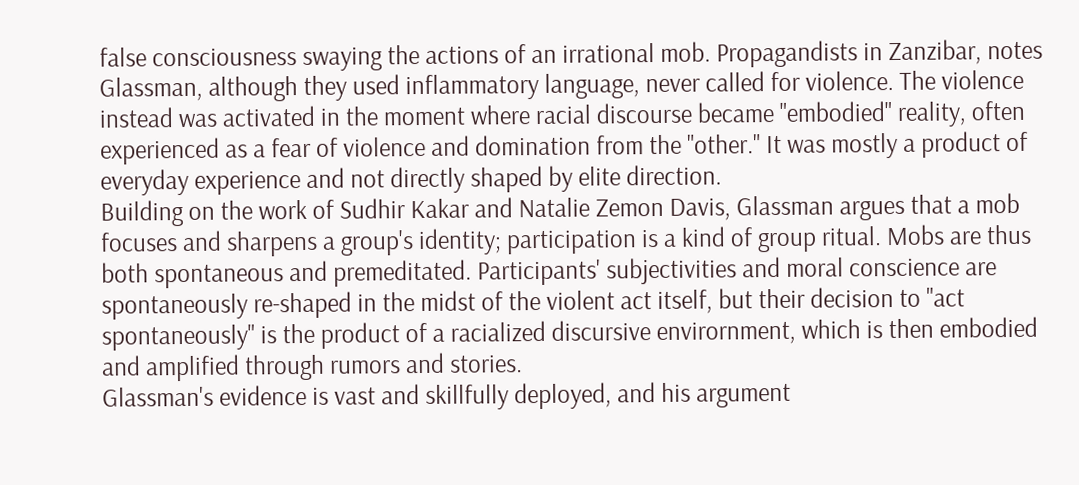false consciousness swaying the actions of an irrational mob. Propagandists in Zanzibar, notes Glassman, although they used inflammatory language, never called for violence. The violence instead was activated in the moment where racial discourse became "embodied" reality, often experienced as a fear of violence and domination from the "other." It was mostly a product of everyday experience and not directly shaped by elite direction.
Building on the work of Sudhir Kakar and Natalie Zemon Davis, Glassman argues that a mob focuses and sharpens a group's identity; participation is a kind of group ritual. Mobs are thus both spontaneous and premeditated. Participants' subjectivities and moral conscience are spontaneously re-shaped in the midst of the violent act itself, but their decision to "act spontaneously" is the product of a racialized discursive envirornment, which is then embodied and amplified through rumors and stories.
Glassman's evidence is vast and skillfully deployed, and his argument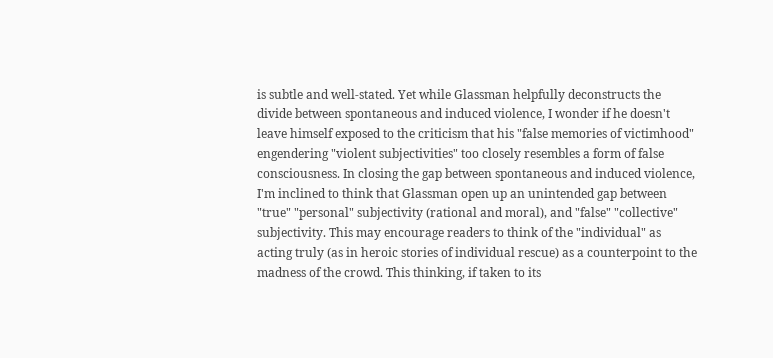is subtle and well-stated. Yet while Glassman helpfully deconstructs the divide between spontaneous and induced violence, I wonder if he doesn't leave himself exposed to the criticism that his "false memories of victimhood" engendering "violent subjectivities" too closely resembles a form of false consciousness. In closing the gap between spontaneous and induced violence, I'm inclined to think that Glassman open up an unintended gap between "true" "personal" subjectivity (rational and moral), and "false" "collective" subjectivity. This may encourage readers to think of the "individual" as acting truly (as in heroic stories of individual rescue) as a counterpoint to the madness of the crowd. This thinking, if taken to its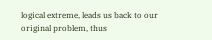logical extreme, leads us back to our original problem, thus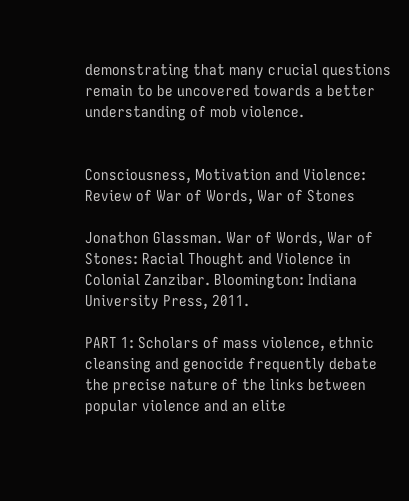demonstrating that many crucial questions remain to be uncovered towards a better understanding of mob violence.


Consciousness, Motivation and Violence: Review of War of Words, War of Stones

Jonathon Glassman. War of Words, War of Stones: Racial Thought and Violence in Colonial Zanzibar. Bloomington: Indiana University Press, 2011.

PART 1: Scholars of mass violence, ethnic cleansing and genocide frequently debate the precise nature of the links between popular violence and an elite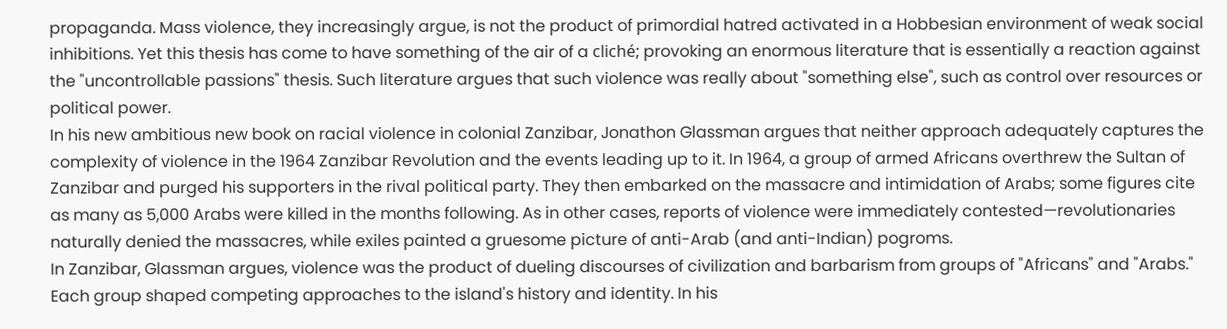propaganda. Mass violence, they increasingly argue, is not the product of primordial hatred activated in a Hobbesian environment of weak social inhibitions. Yet this thesis has come to have something of the air of a cliché; provoking an enormous literature that is essentially a reaction against the "uncontrollable passions" thesis. Such literature argues that such violence was really about "something else", such as control over resources or political power.
In his new ambitious new book on racial violence in colonial Zanzibar, Jonathon Glassman argues that neither approach adequately captures the complexity of violence in the 1964 Zanzibar Revolution and the events leading up to it. In 1964, a group of armed Africans overthrew the Sultan of Zanzibar and purged his supporters in the rival political party. They then embarked on the massacre and intimidation of Arabs; some figures cite as many as 5,000 Arabs were killed in the months following. As in other cases, reports of violence were immediately contested—revolutionaries naturally denied the massacres, while exiles painted a gruesome picture of anti-Arab (and anti-Indian) pogroms.
In Zanzibar, Glassman argues, violence was the product of dueling discourses of civilization and barbarism from groups of "Africans" and "Arabs." Each group shaped competing approaches to the island's history and identity. In his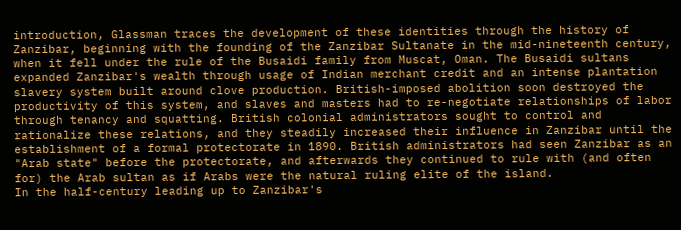introduction, Glassman traces the development of these identities through the history of Zanzibar, beginning with the founding of the Zanzibar Sultanate in the mid-nineteenth century, when it fell under the rule of the Busaidi family from Muscat, Oman. The Busaidi sultans expanded Zanzibar's wealth through usage of Indian merchant credit and an intense plantation slavery system built around clove production. British-imposed abolition soon destroyed the productivity of this system, and slaves and masters had to re-negotiate relationships of labor through tenancy and squatting. British colonial administrators sought to control and rationalize these relations, and they steadily increased their influence in Zanzibar until the establishment of a formal protectorate in 1890. British administrators had seen Zanzibar as an "Arab state" before the protectorate, and afterwards they continued to rule with (and often for) the Arab sultan as if Arabs were the natural ruling elite of the island.
In the half-century leading up to Zanzibar's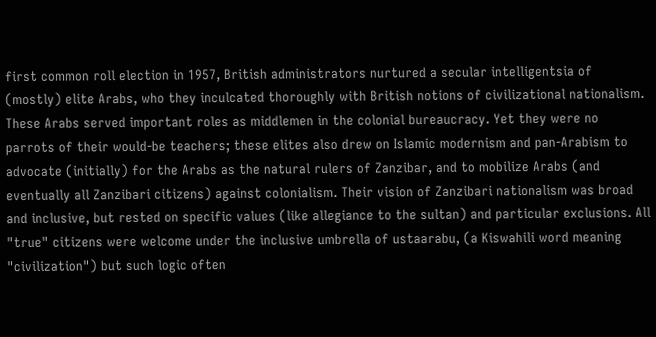first common roll election in 1957, British administrators nurtured a secular intelligentsia of (mostly) elite Arabs, who they inculcated thoroughly with British notions of civilizational nationalism. These Arabs served important roles as middlemen in the colonial bureaucracy. Yet they were no parrots of their would-be teachers; these elites also drew on Islamic modernism and pan-Arabism to advocate (initially) for the Arabs as the natural rulers of Zanzibar, and to mobilize Arabs (and eventually all Zanzibari citizens) against colonialism. Their vision of Zanzibari nationalism was broad and inclusive, but rested on specific values (like allegiance to the sultan) and particular exclusions. All "true" citizens were welcome under the inclusive umbrella of ustaarabu, (a Kiswahili word meaning "civilization") but such logic often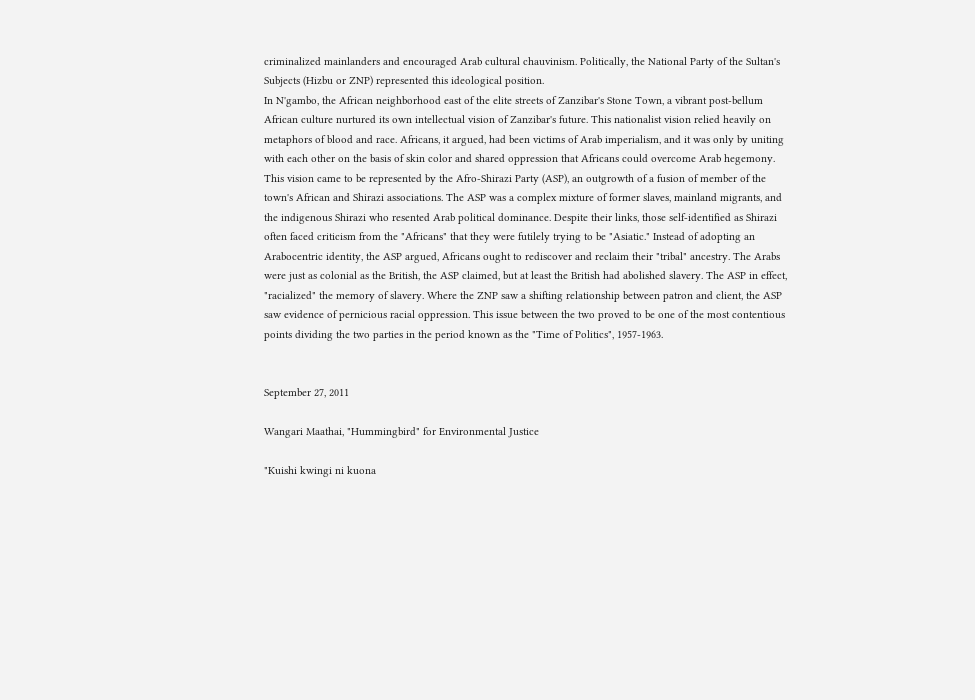criminalized mainlanders and encouraged Arab cultural chauvinism. Politically, the National Party of the Sultan's Subjects (Hizbu or ZNP) represented this ideological position.
In N'gambo, the African neighborhood east of the elite streets of Zanzibar's Stone Town, a vibrant post-bellum African culture nurtured its own intellectual vision of Zanzibar's future. This nationalist vision relied heavily on metaphors of blood and race. Africans, it argued, had been victims of Arab imperialism, and it was only by uniting with each other on the basis of skin color and shared oppression that Africans could overcome Arab hegemony. This vision came to be represented by the Afro-Shirazi Party (ASP), an outgrowth of a fusion of member of the town's African and Shirazi associations. The ASP was a complex mixture of former slaves, mainland migrants, and the indigenous Shirazi who resented Arab political dominance. Despite their links, those self-identified as Shirazi often faced criticism from the "Africans" that they were futilely trying to be "Asiatic." Instead of adopting an Arabocentric identity, the ASP argued, Africans ought to rediscover and reclaim their "tribal" ancestry. The Arabs were just as colonial as the British, the ASP claimed, but at least the British had abolished slavery. The ASP in effect, "racialized" the memory of slavery. Where the ZNP saw a shifting relationship between patron and client, the ASP saw evidence of pernicious racial oppression. This issue between the two proved to be one of the most contentious points dividing the two parties in the period known as the "Time of Politics", 1957-1963.


September 27, 2011

Wangari Maathai, "Hummingbird" for Environmental Justice

"Kuishi kwingi ni kuona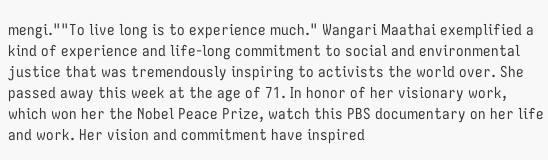mengi.""To live long is to experience much." Wangari Maathai exemplified a kind of experience and life-long commitment to social and environmental justice that was tremendously inspiring to activists the world over. She passed away this week at the age of 71. In honor of her visionary work, which won her the Nobel Peace Prize, watch this PBS documentary on her life and work. Her vision and commitment have inspired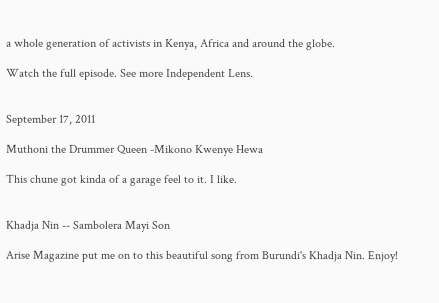a whole generation of activists in Kenya, Africa and around the globe.

Watch the full episode. See more Independent Lens.


September 17, 2011

Muthoni the Drummer Queen -Mikono Kwenye Hewa

This chune got kinda of a garage feel to it. I like.


Khadja Nin -- Sambolera Mayi Son

Arise Magazine put me on to this beautiful song from Burundi's Khadja Nin. Enjoy!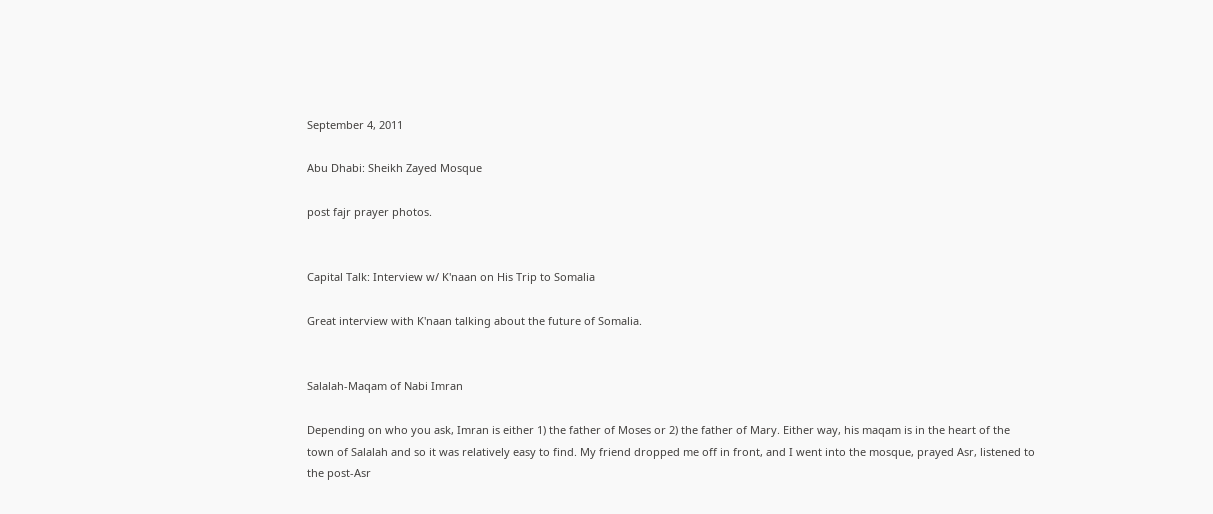September 4, 2011

Abu Dhabi: Sheikh Zayed Mosque

post fajr prayer photos.


Capital Talk: Interview w/ K'naan on His Trip to Somalia

Great interview with K'naan talking about the future of Somalia.


Salalah-Maqam of Nabi Imran

Depending on who you ask, Imran is either 1) the father of Moses or 2) the father of Mary. Either way, his maqam is in the heart of the town of Salalah and so it was relatively easy to find. My friend dropped me off in front, and I went into the mosque, prayed Asr, listened to the post-Asr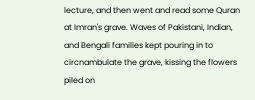lecture, and then went and read some Quran at Imran's grave. Waves of Pakistani, Indian, and Bengali families kept pouring in to circnambulate the grave, kissing the flowers piled on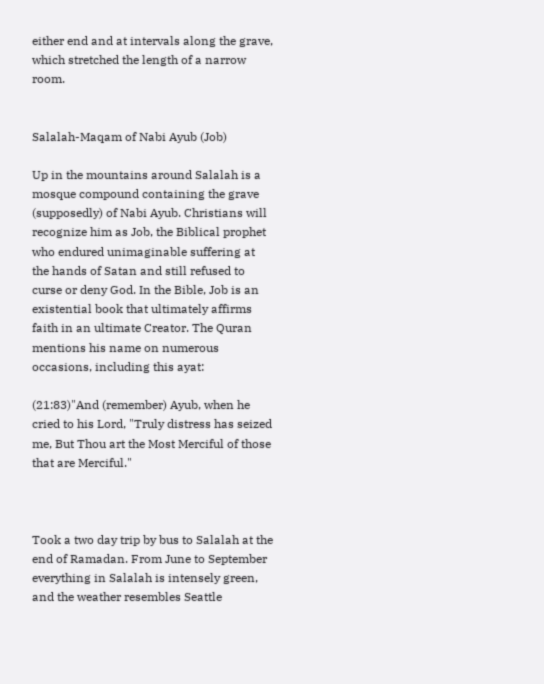either end and at intervals along the grave, which stretched the length of a narrow room.


Salalah-Maqam of Nabi Ayub (Job)

Up in the mountains around Salalah is a mosque compound containing the grave (supposedly) of Nabi Ayub. Christians will recognize him as Job, the Biblical prophet who endured unimaginable suffering at the hands of Satan and still refused to curse or deny God. In the Bible, Job is an existential book that ultimately affirms faith in an ultimate Creator. The Quran mentions his name on numerous occasions, including this ayat:

(21:83)"And (remember) Ayub, when he cried to his Lord, "Truly distress has seized me, But Thou art the Most Merciful of those that are Merciful."



Took a two day trip by bus to Salalah at the end of Ramadan. From June to September everything in Salalah is intensely green, and the weather resembles Seattle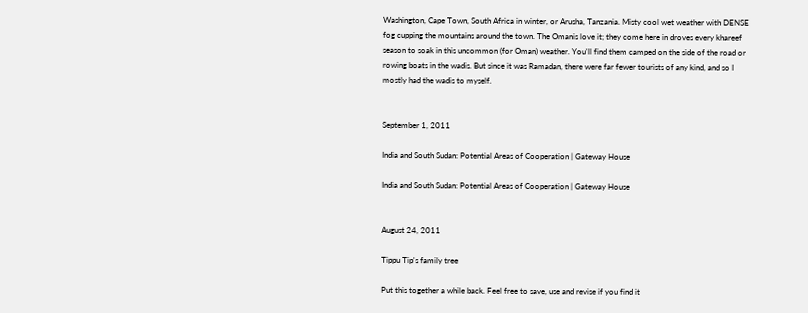Washington, Cape Town, South Africa in winter, or Arusha, Tanzania. Misty cool wet weather with DENSE fog cupping the mountains around the town. The Omanis love it; they come here in droves every khareef season to soak in this uncommon (for Oman) weather. You'll find them camped on the side of the road or rowing boats in the wadis. But since it was Ramadan, there were far fewer tourists of any kind, and so I mostly had the wadis to myself.


September 1, 2011

India and South Sudan: Potential Areas of Cooperation | Gateway House

India and South Sudan: Potential Areas of Cooperation | Gateway House


August 24, 2011

Tippu Tip's family tree

Put this together a while back. Feel free to save, use and revise if you find it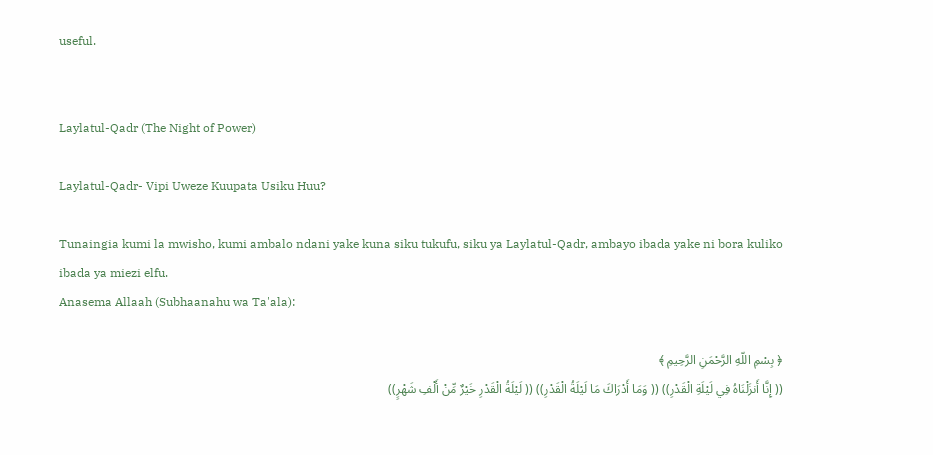useful.


Laylatul-Qadr (The Night of Power)

Laylatul-Qadr- Vipi Uweze Kuupata Usiku Huu?

Tunaingia kumi la mwisho, kumi ambalo ndani yake kuna siku tukufu, siku ya Laylatul-Qadr, ambayo ibada yake ni bora kuliko ibada ya miezi elfu.
Anasema Allaah (Subhaanahu wa Ta'ala):

﴿ بِسْمِ اللّهِ الرَّحْمَنِ الرَّحِيمِ ﴾
(( إِنَّا أَنزَلْنَاهُ فِي لَيْلَةِ الْقَدْرِ)) (( وَمَا أَدْرَاكَ مَا لَيْلَةُ الْقَدْرِ)) (( لَيْلَةُ الْقَدْرِ خَيْرٌ مِّنْ أَلْفِ شَهْرٍ))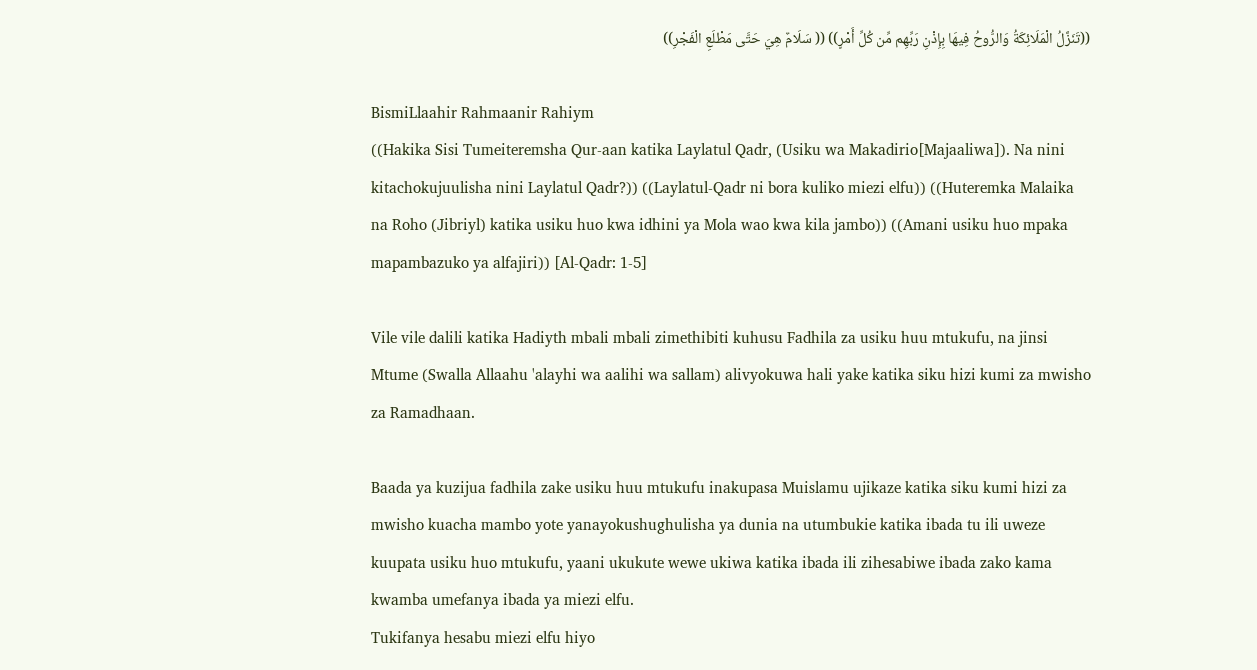((تَنَزَّلُ الْمَلَائِكَةُ وَالرُّوحُ فِيهَا بِإِذْنِ رَبِّهِم مِّن كُلِّ أَمْرٍ)) (( سَلَامٌ هِيَ حَتَّى مَطْلَعِ الْفَجْرِ))

BismiLlaahir Rahmaanir Rahiym
((Hakika Sisi Tumeiteremsha Qur-aan katika Laylatul Qadr, (Usiku wa Makadirio[Majaaliwa]). Na nini kitachokujuulisha nini Laylatul Qadr?)) ((Laylatul-Qadr ni bora kuliko miezi elfu)) ((Huteremka Malaika na Roho (Jibriyl) katika usiku huo kwa idhini ya Mola wao kwa kila jambo)) ((Amani usiku huo mpaka mapambazuko ya alfajiri)) [Al-Qadr: 1-5]

Vile vile dalili katika Hadiyth mbali mbali zimethibiti kuhusu Fadhila za usiku huu mtukufu, na jinsi Mtume (Swalla Allaahu 'alayhi wa aalihi wa sallam) alivyokuwa hali yake katika siku hizi kumi za mwisho za Ramadhaan.

Baada ya kuzijua fadhila zake usiku huu mtukufu inakupasa Muislamu ujikaze katika siku kumi hizi za mwisho kuacha mambo yote yanayokushughulisha ya dunia na utumbukie katika ibada tu ili uweze kuupata usiku huo mtukufu, yaani ukukute wewe ukiwa katika ibada ili zihesabiwe ibada zako kama kwamba umefanya ibada ya miezi elfu.
Tukifanya hesabu miezi elfu hiyo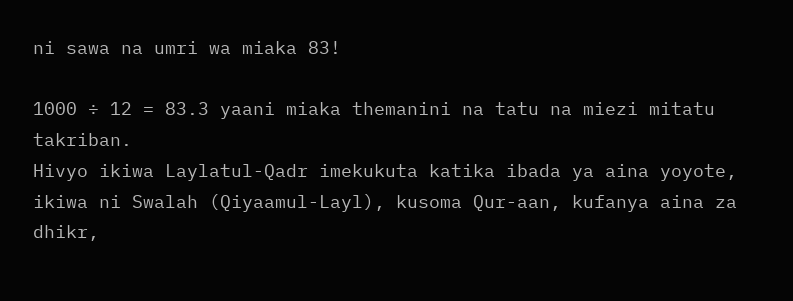ni sawa na umri wa miaka 83!

1000 ÷ 12 = 83.3 yaani miaka themanini na tatu na miezi mitatu takriban.
Hivyo ikiwa Laylatul-Qadr imekukuta katika ibada ya aina yoyote, ikiwa ni Swalah (Qiyaamul-Layl), kusoma Qur-aan, kufanya aina za dhikr,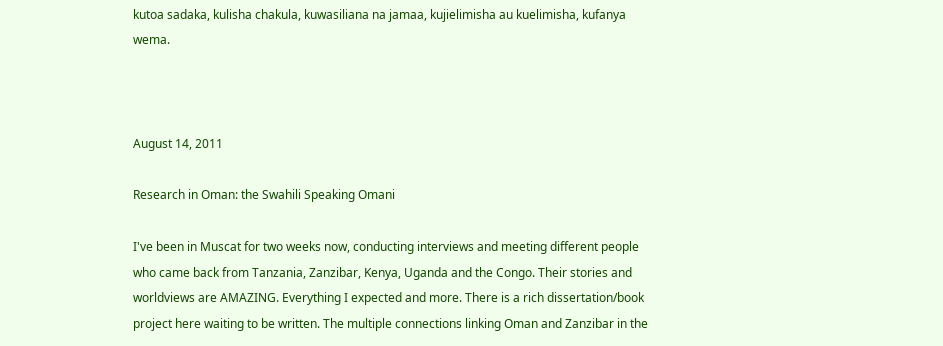kutoa sadaka, kulisha chakula, kuwasiliana na jamaa, kujielimisha au kuelimisha, kufanya wema.



August 14, 2011

Research in Oman: the Swahili Speaking Omani

I've been in Muscat for two weeks now, conducting interviews and meeting different people who came back from Tanzania, Zanzibar, Kenya, Uganda and the Congo. Their stories and worldviews are AMAZING. Everything I expected and more. There is a rich dissertation/book project here waiting to be written. The multiple connections linking Oman and Zanzibar in the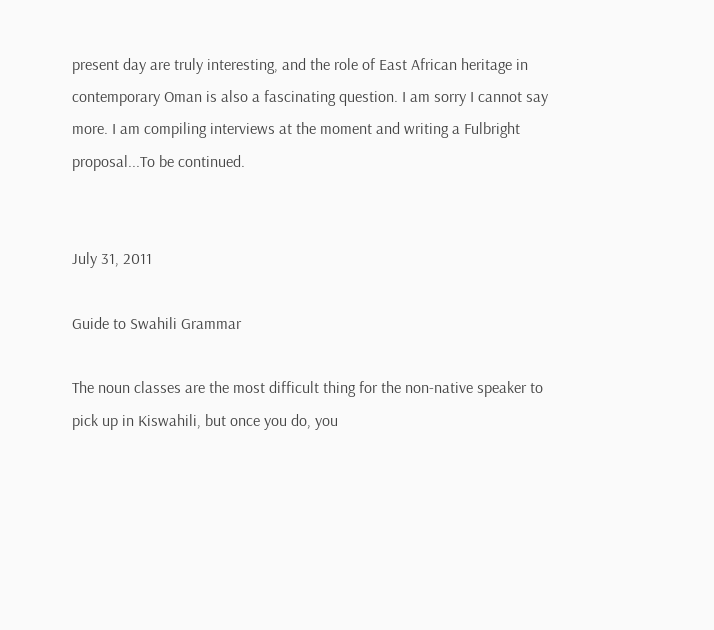present day are truly interesting, and the role of East African heritage in contemporary Oman is also a fascinating question. I am sorry I cannot say more. I am compiling interviews at the moment and writing a Fulbright proposal...To be continued.


July 31, 2011

Guide to Swahili Grammar

The noun classes are the most difficult thing for the non-native speaker to pick up in Kiswahili, but once you do, you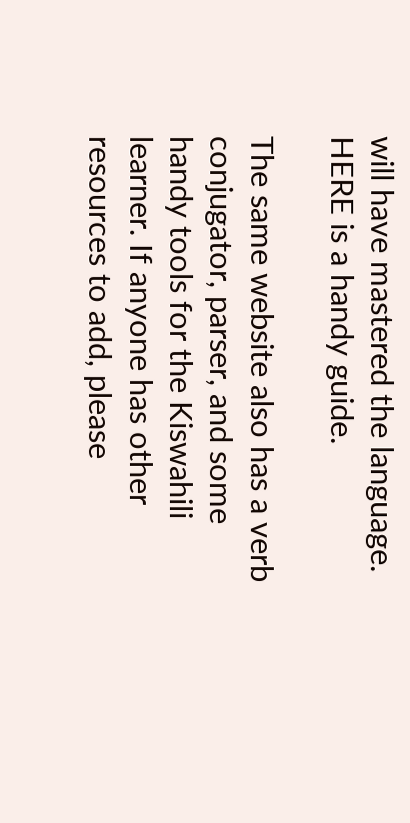will have mastered the language. HERE is a handy guide.

The same website also has a verb conjugator, parser, and some handy tools for the Kiswahili learner. If anyone has other resources to add, please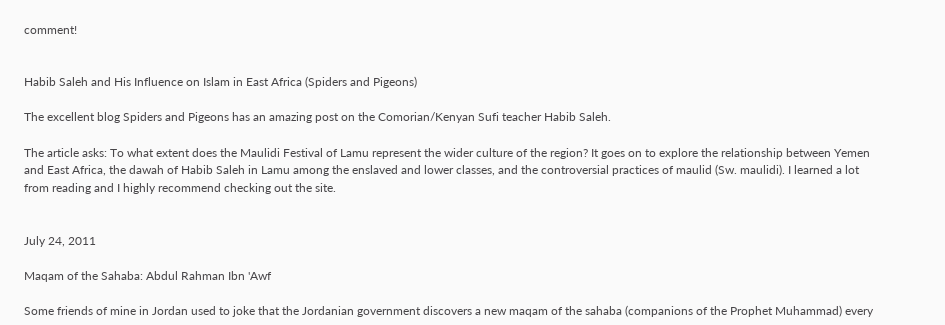comment!


Habib Saleh and His Influence on Islam in East Africa (Spiders and Pigeons)

The excellent blog Spiders and Pigeons has an amazing post on the Comorian/Kenyan Sufi teacher Habib Saleh.

The article asks: To what extent does the Maulidi Festival of Lamu represent the wider culture of the region? It goes on to explore the relationship between Yemen and East Africa, the dawah of Habib Saleh in Lamu among the enslaved and lower classes, and the controversial practices of maulid (Sw. maulidi). I learned a lot from reading and I highly recommend checking out the site.


July 24, 2011

Maqam of the Sahaba: Abdul Rahman Ibn 'Awf

Some friends of mine in Jordan used to joke that the Jordanian government discovers a new maqam of the sahaba (companions of the Prophet Muhammad) every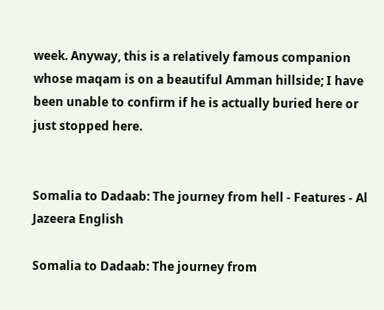week. Anyway, this is a relatively famous companion whose maqam is on a beautiful Amman hillside; I have been unable to confirm if he is actually buried here or just stopped here.


Somalia to Dadaab: The journey from hell - Features - Al Jazeera English

Somalia to Dadaab: The journey from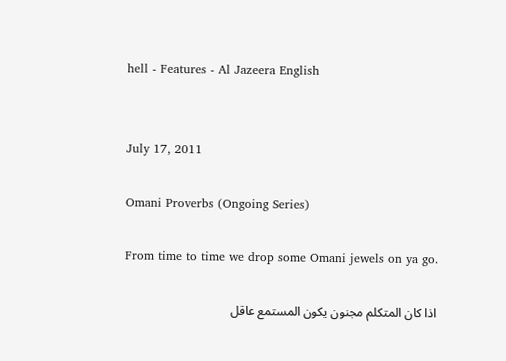hell - Features - Al Jazeera English


July 17, 2011

Omani Proverbs (Ongoing Series)

From time to time we drop some Omani jewels on ya go.

اذا كان المتكلم مجنون يكون المستمع عاقل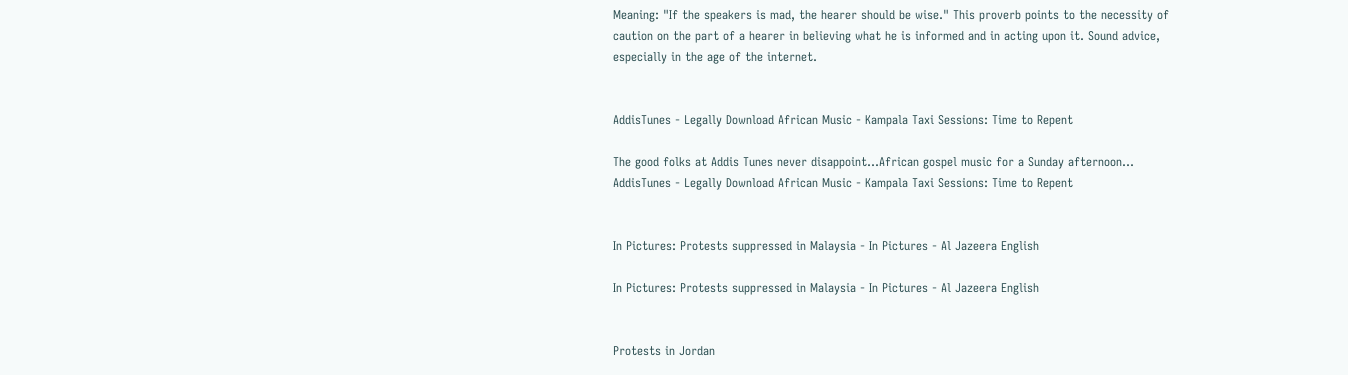Meaning: "If the speakers is mad, the hearer should be wise." This proverb points to the necessity of caution on the part of a hearer in believing what he is informed and in acting upon it. Sound advice, especially in the age of the internet.


AddisTunes - Legally Download African Music - Kampala Taxi Sessions: Time to Repent

The good folks at Addis Tunes never disappoint...African gospel music for a Sunday afternoon...
AddisTunes - Legally Download African Music - Kampala Taxi Sessions: Time to Repent


In Pictures: Protests suppressed in Malaysia - In Pictures - Al Jazeera English

In Pictures: Protests suppressed in Malaysia - In Pictures - Al Jazeera English


Protests in Jordan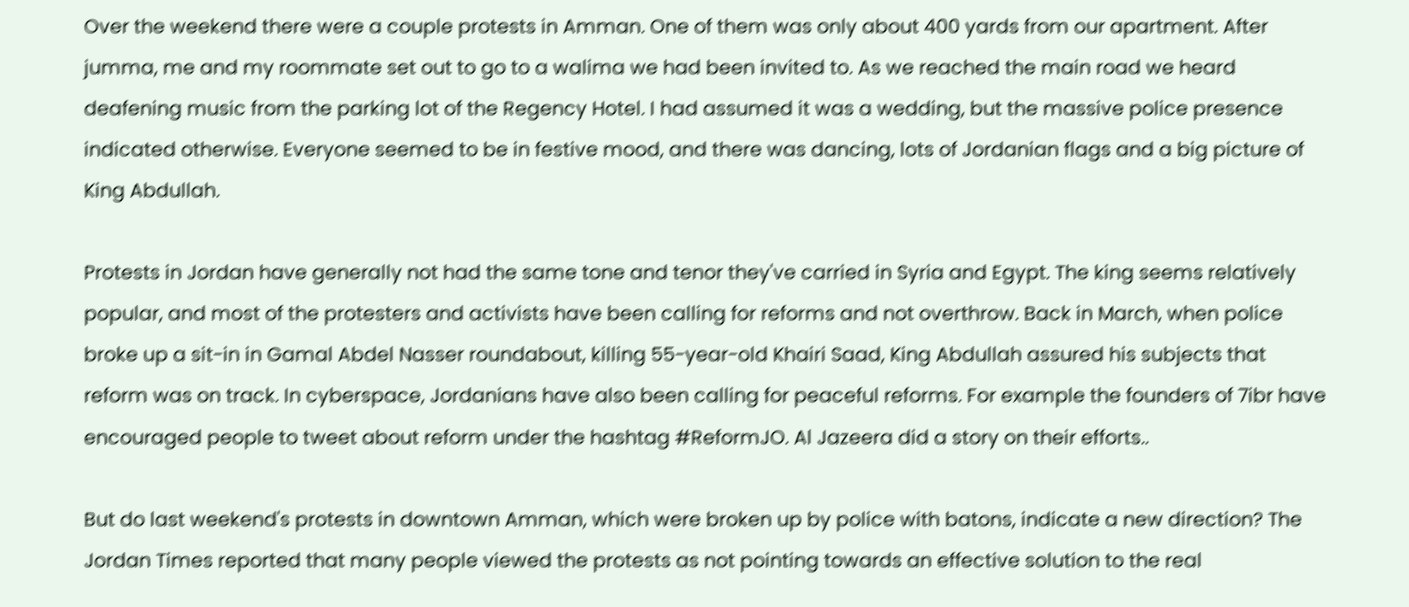Over the weekend there were a couple protests in Amman. One of them was only about 400 yards from our apartment. After jumma, me and my roommate set out to go to a walima we had been invited to. As we reached the main road we heard deafening music from the parking lot of the Regency Hotel. I had assumed it was a wedding, but the massive police presence indicated otherwise. Everyone seemed to be in festive mood, and there was dancing, lots of Jordanian flags and a big picture of King Abdullah.

Protests in Jordan have generally not had the same tone and tenor they've carried in Syria and Egypt. The king seems relatively popular, and most of the protesters and activists have been calling for reforms and not overthrow. Back in March, when police broke up a sit-in in Gamal Abdel Nasser roundabout, killing 55-year-old Khairi Saad, King Abdullah assured his subjects that reform was on track. In cyberspace, Jordanians have also been calling for peaceful reforms. For example the founders of 7ibr have encouraged people to tweet about reform under the hashtag #ReformJO. Al Jazeera did a story on their efforts..

But do last weekend's protests in downtown Amman, which were broken up by police with batons, indicate a new direction? The Jordan Times reported that many people viewed the protests as not pointing towards an effective solution to the real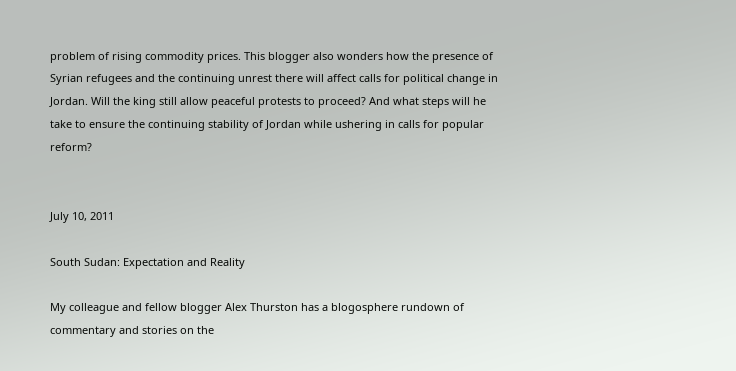problem of rising commodity prices. This blogger also wonders how the presence of Syrian refugees and the continuing unrest there will affect calls for political change in Jordan. Will the king still allow peaceful protests to proceed? And what steps will he take to ensure the continuing stability of Jordan while ushering in calls for popular reform?


July 10, 2011

South Sudan: Expectation and Reality

My colleague and fellow blogger Alex Thurston has a blogosphere rundown of commentary and stories on the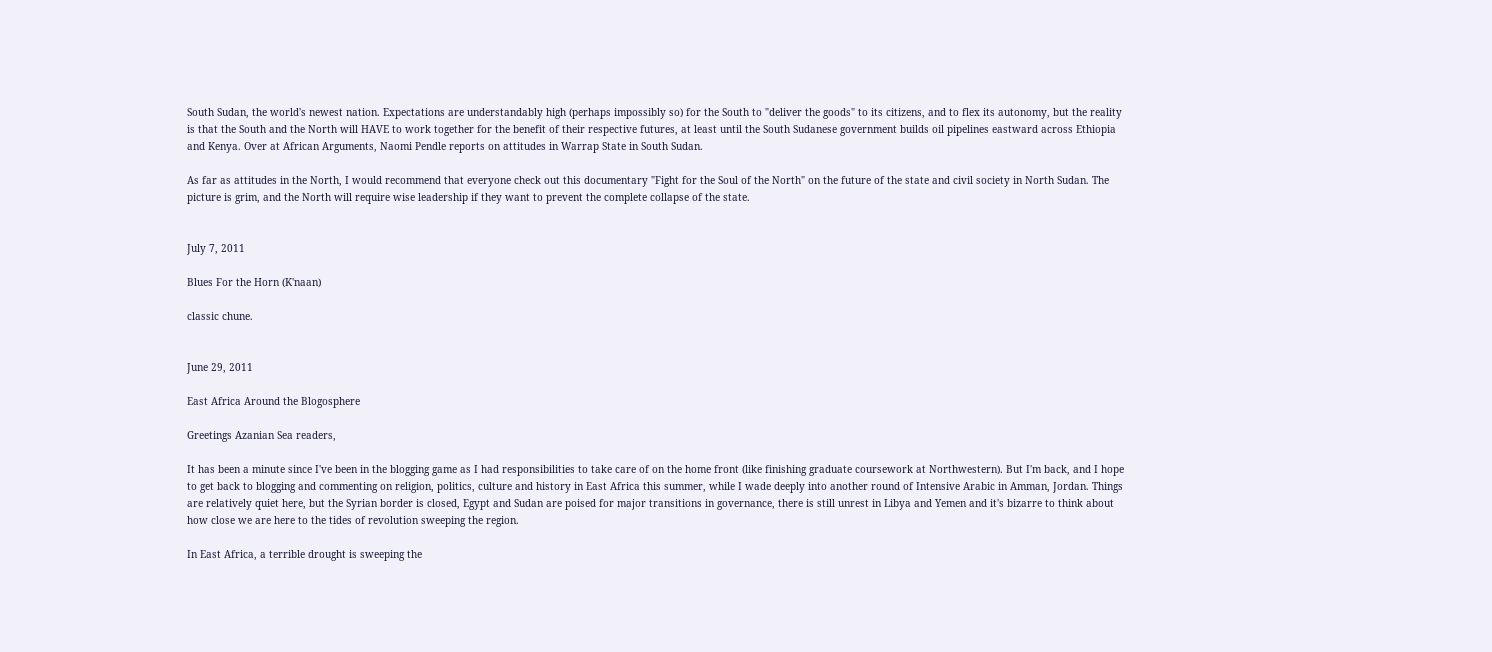South Sudan, the world's newest nation. Expectations are understandably high (perhaps impossibly so) for the South to "deliver the goods" to its citizens, and to flex its autonomy, but the reality is that the South and the North will HAVE to work together for the benefit of their respective futures, at least until the South Sudanese government builds oil pipelines eastward across Ethiopia and Kenya. Over at African Arguments, Naomi Pendle reports on attitudes in Warrap State in South Sudan.

As far as attitudes in the North, I would recommend that everyone check out this documentary "Fight for the Soul of the North" on the future of the state and civil society in North Sudan. The picture is grim, and the North will require wise leadership if they want to prevent the complete collapse of the state.


July 7, 2011

Blues For the Horn (K'naan)

classic chune.


June 29, 2011

East Africa Around the Blogosphere

Greetings Azanian Sea readers,

It has been a minute since I've been in the blogging game as I had responsibilities to take care of on the home front (like finishing graduate coursework at Northwestern). But I'm back, and I hope to get back to blogging and commenting on religion, politics, culture and history in East Africa this summer, while I wade deeply into another round of Intensive Arabic in Amman, Jordan. Things are relatively quiet here, but the Syrian border is closed, Egypt and Sudan are poised for major transitions in governance, there is still unrest in Libya and Yemen and it's bizarre to think about how close we are here to the tides of revolution sweeping the region.

In East Africa, a terrible drought is sweeping the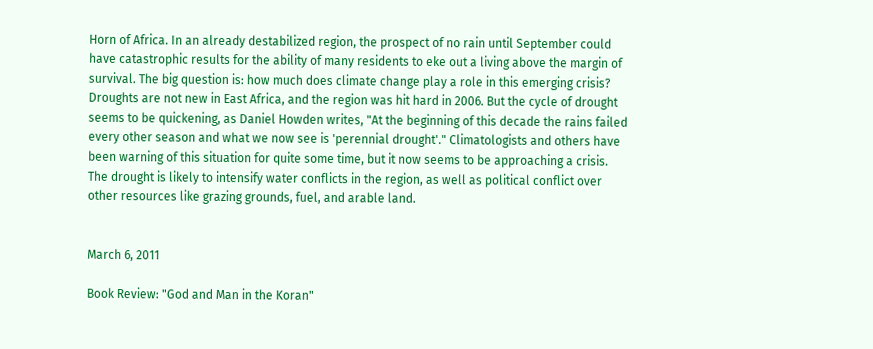Horn of Africa. In an already destabilized region, the prospect of no rain until September could have catastrophic results for the ability of many residents to eke out a living above the margin of survival. The big question is: how much does climate change play a role in this emerging crisis? Droughts are not new in East Africa, and the region was hit hard in 2006. But the cycle of drought seems to be quickening, as Daniel Howden writes, "At the beginning of this decade the rains failed every other season and what we now see is 'perennial drought'." Climatologists and others have been warning of this situation for quite some time, but it now seems to be approaching a crisis.
The drought is likely to intensify water conflicts in the region, as well as political conflict over other resources like grazing grounds, fuel, and arable land.


March 6, 2011

Book Review: "God and Man in the Koran"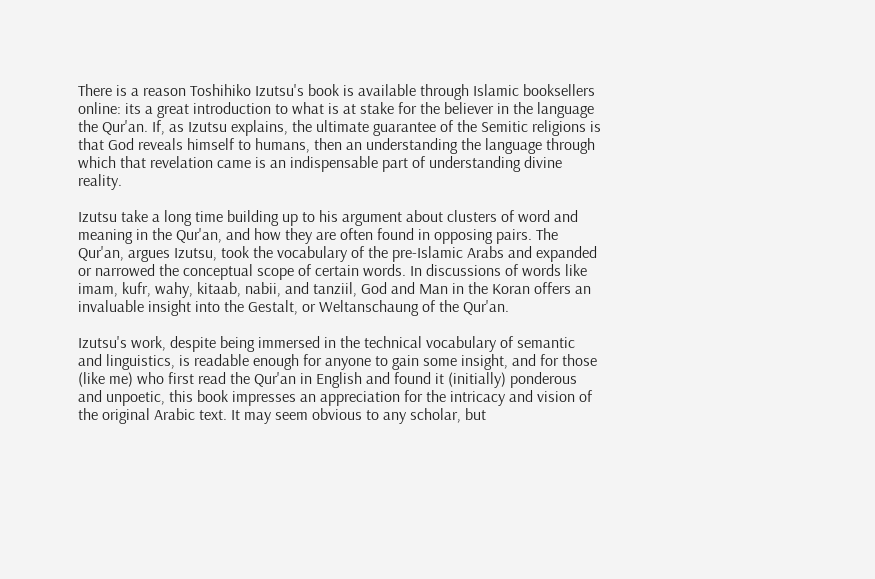There is a reason Toshihiko Izutsu's book is available through Islamic booksellers online: its a great introduction to what is at stake for the believer in the language the Qur'an. If, as Izutsu explains, the ultimate guarantee of the Semitic religions is that God reveals himself to humans, then an understanding the language through which that revelation came is an indispensable part of understanding divine reality.

Izutsu take a long time building up to his argument about clusters of word and meaning in the Qur'an, and how they are often found in opposing pairs. The Qur'an, argues Izutsu, took the vocabulary of the pre-Islamic Arabs and expanded or narrowed the conceptual scope of certain words. In discussions of words like imam, kufr, wahy, kitaab, nabii, and tanziil, God and Man in the Koran offers an invaluable insight into the Gestalt, or Weltanschaung of the Qur'an.

Izutsu's work, despite being immersed in the technical vocabulary of semantic and linguistics, is readable enough for anyone to gain some insight, and for those (like me) who first read the Qur'an in English and found it (initially) ponderous and unpoetic, this book impresses an appreciation for the intricacy and vision of the original Arabic text. It may seem obvious to any scholar, but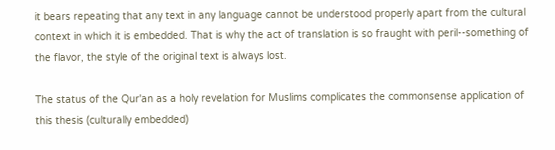it bears repeating that any text in any language cannot be understood properly apart from the cultural context in which it is embedded. That is why the act of translation is so fraught with peril--something of the flavor, the style of the original text is always lost.

The status of the Qur'an as a holy revelation for Muslims complicates the commonsense application of this thesis (culturally embedded)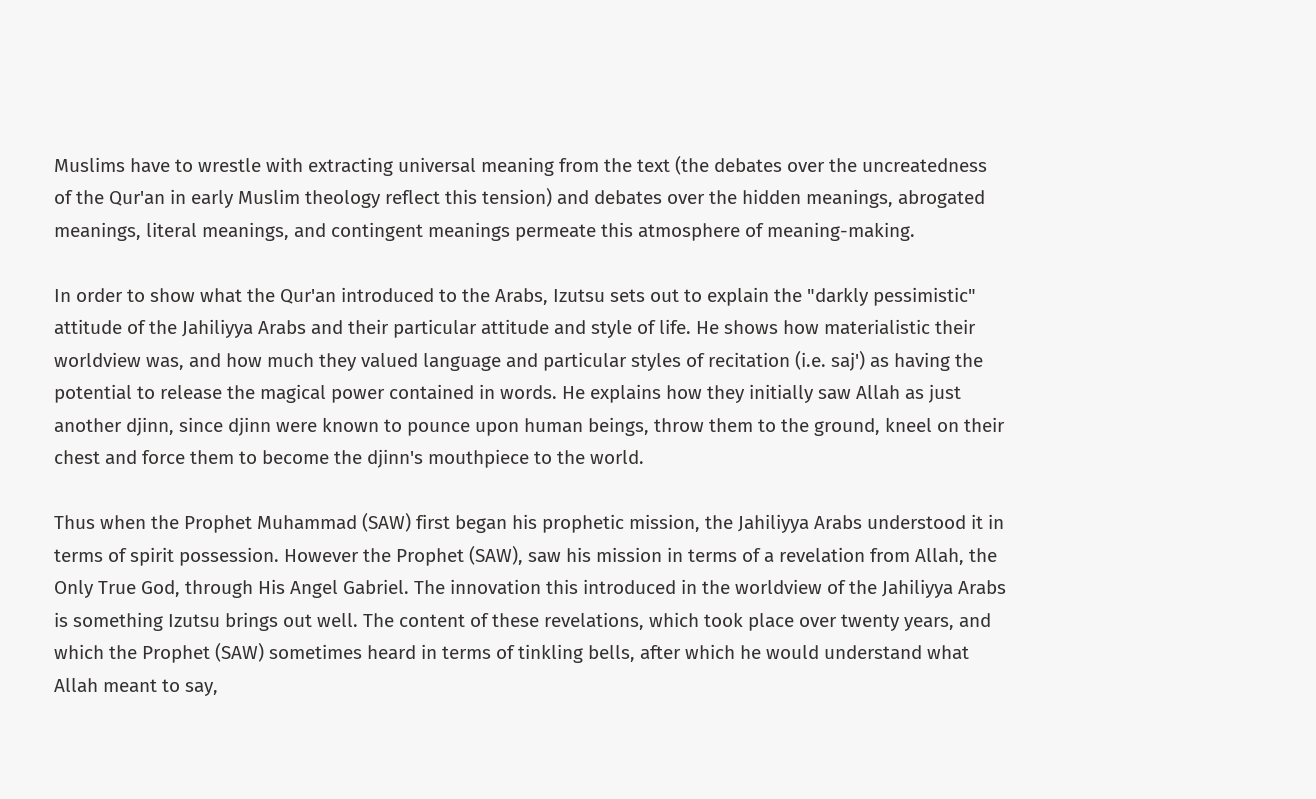Muslims have to wrestle with extracting universal meaning from the text (the debates over the uncreatedness of the Qur'an in early Muslim theology reflect this tension) and debates over the hidden meanings, abrogated meanings, literal meanings, and contingent meanings permeate this atmosphere of meaning-making.

In order to show what the Qur'an introduced to the Arabs, Izutsu sets out to explain the "darkly pessimistic" attitude of the Jahiliyya Arabs and their particular attitude and style of life. He shows how materialistic their worldview was, and how much they valued language and particular styles of recitation (i.e. saj') as having the potential to release the magical power contained in words. He explains how they initially saw Allah as just another djinn, since djinn were known to pounce upon human beings, throw them to the ground, kneel on their chest and force them to become the djinn's mouthpiece to the world.

Thus when the Prophet Muhammad (SAW) first began his prophetic mission, the Jahiliyya Arabs understood it in terms of spirit possession. However the Prophet (SAW), saw his mission in terms of a revelation from Allah, the Only True God, through His Angel Gabriel. The innovation this introduced in the worldview of the Jahiliyya Arabs is something Izutsu brings out well. The content of these revelations, which took place over twenty years, and which the Prophet (SAW) sometimes heard in terms of tinkling bells, after which he would understand what Allah meant to say,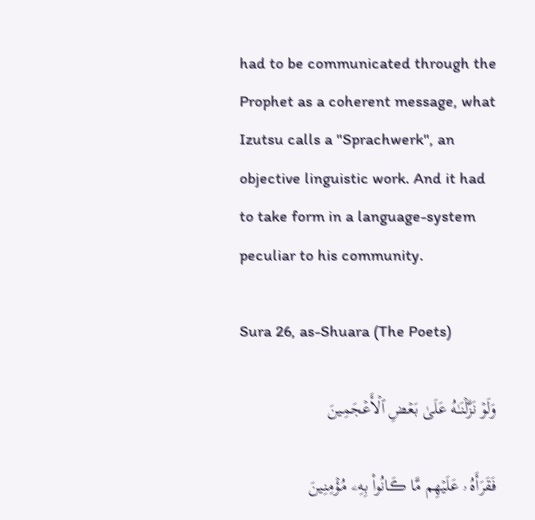had to be communicated through the Prophet as a coherent message, what Izutsu calls a "Sprachwerk", an objective linguistic work. And it had to take form in a language-system peculiar to his community.

Sura 26, as-Shuara (The Poets)

وَلَوۡ نَزَّلۡنَـٰهُ عَلَىٰ بَعۡضِ ٱلۡأَعۡجَمِينَ

فَقَرَأَهُ ۥ عَلَيۡهِم مَّا ڪَانُواْ بِهِۦ مُؤۡمِنِينَ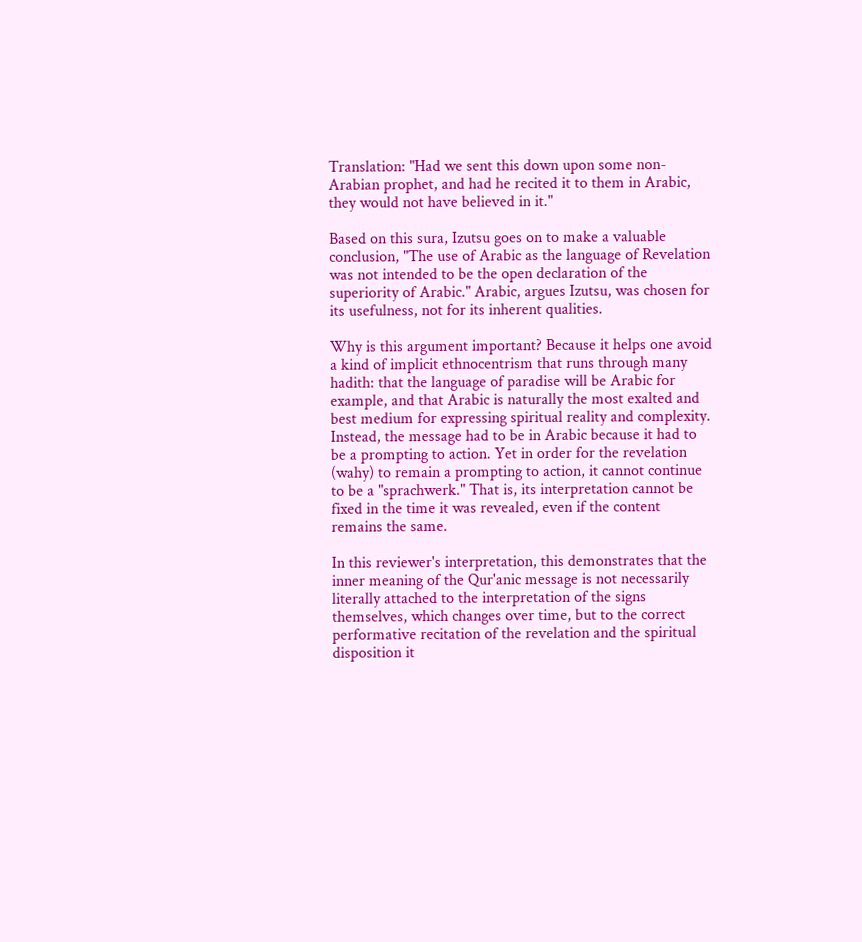Translation: "Had we sent this down upon some non-Arabian prophet, and had he recited it to them in Arabic, they would not have believed in it."

Based on this sura, Izutsu goes on to make a valuable conclusion, "The use of Arabic as the language of Revelation was not intended to be the open declaration of the superiority of Arabic." Arabic, argues Izutsu, was chosen for its usefulness, not for its inherent qualities.

Why is this argument important? Because it helps one avoid a kind of implicit ethnocentrism that runs through many hadith: that the language of paradise will be Arabic for example, and that Arabic is naturally the most exalted and best medium for expressing spiritual reality and complexity. Instead, the message had to be in Arabic because it had to be a prompting to action. Yet in order for the revelation (wahy) to remain a prompting to action, it cannot continue to be a "sprachwerk." That is, its interpretation cannot be fixed in the time it was revealed, even if the content remains the same.

In this reviewer's interpretation, this demonstrates that the inner meaning of the Qur'anic message is not necessarily literally attached to the interpretation of the signs themselves, which changes over time, but to the correct performative recitation of the revelation and the spiritual disposition it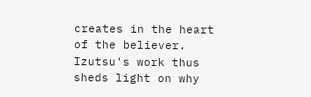creates in the heart of the believer. Izutsu's work thus sheds light on why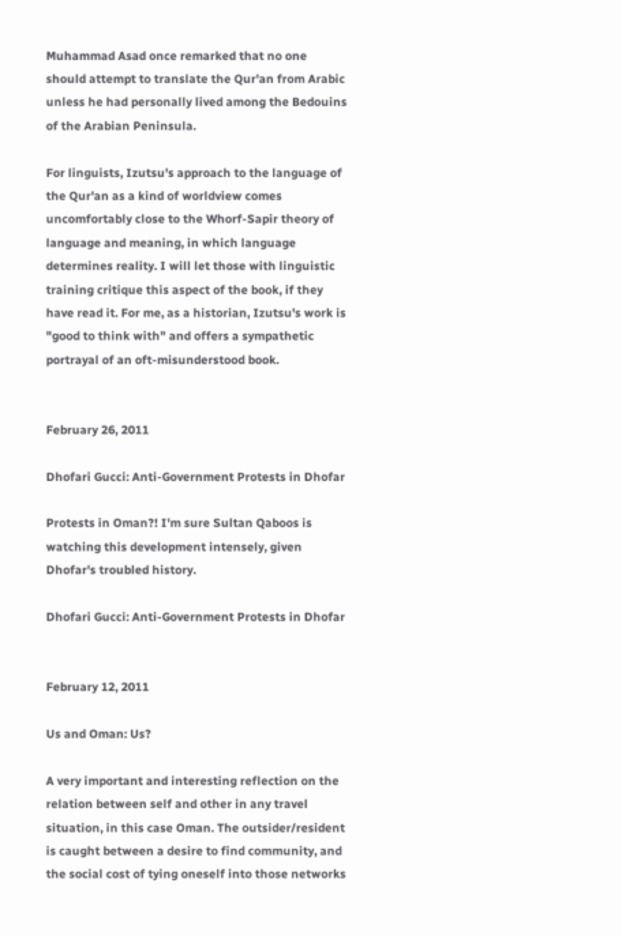Muhammad Asad once remarked that no one should attempt to translate the Qur'an from Arabic unless he had personally lived among the Bedouins of the Arabian Peninsula.

For linguists, Izutsu's approach to the language of the Qur'an as a kind of worldview comes uncomfortably close to the Whorf-Sapir theory of language and meaning, in which language determines reality. I will let those with linguistic training critique this aspect of the book, if they have read it. For me, as a historian, Izutsu's work is "good to think with" and offers a sympathetic portrayal of an oft-misunderstood book.


February 26, 2011

Dhofari Gucci: Anti-Government Protests in Dhofar

Protests in Oman?! I'm sure Sultan Qaboos is watching this development intensely, given Dhofar's troubled history.

Dhofari Gucci: Anti-Government Protests in Dhofar


February 12, 2011

Us and Oman: Us?

A very important and interesting reflection on the relation between self and other in any travel situation, in this case Oman. The outsider/resident is caught between a desire to find community, and the social cost of tying oneself into those networks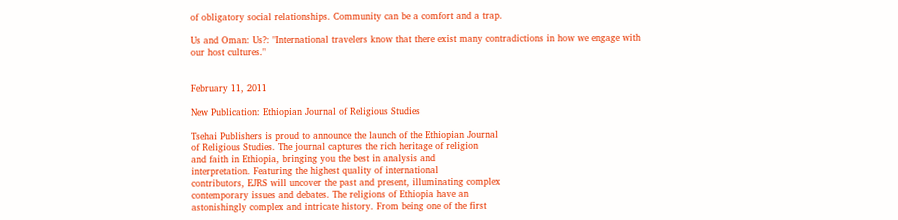of obligatory social relationships. Community can be a comfort and a trap.

Us and Oman: Us?: "International travelers know that there exist many contradictions in how we engage with our host cultures."


February 11, 2011

New Publication: Ethiopian Journal of Religious Studies

Tsehai Publishers is proud to announce the launch of the Ethiopian Journal
of Religious Studies. The journal captures the rich heritage of religion
and faith in Ethiopia, bringing you the best in analysis and
interpretation. Featuring the highest quality of international
contributors, EJRS will uncover the past and present, illuminating complex
contemporary issues and debates. The religions of Ethiopia have an
astonishingly complex and intricate history. From being one of the first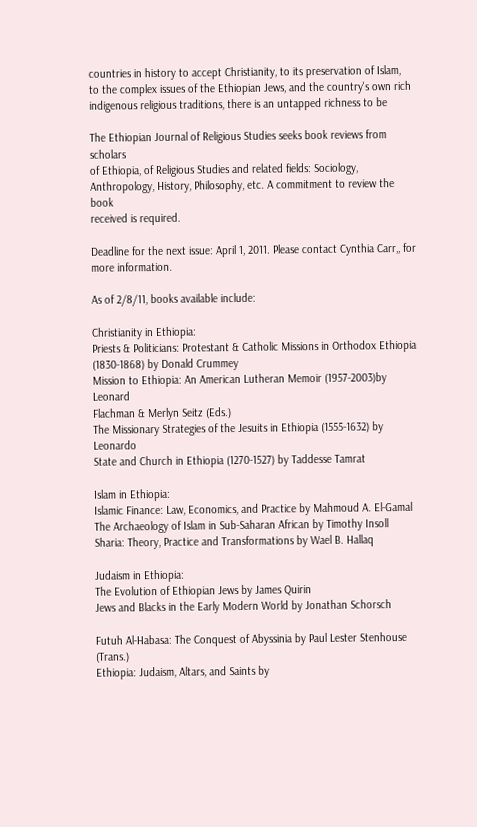countries in history to accept Christianity, to its preservation of Islam,
to the complex issues of the Ethiopian Jews, and the country's own rich
indigenous religious traditions, there is an untapped richness to be

The Ethiopian Journal of Religious Studies seeks book reviews from scholars
of Ethiopia, of Religious Studies and related fields: Sociology,
Anthropology, History, Philosophy, etc. A commitment to review the book
received is required.

Deadline for the next issue: April 1, 2011. Please contact Cynthia Carr,, for more information.

As of 2/8/11, books available include:

Christianity in Ethiopia:
Priests & Politicians: Protestant & Catholic Missions in Orthodox Ethiopia
(1830-1868) by Donald Crummey
Mission to Ethiopia: An American Lutheran Memoir (1957-2003)by Leonard
Flachman & Merlyn Seitz (Eds.)
The Missionary Strategies of the Jesuits in Ethiopia (1555-1632) by Leonardo
State and Church in Ethiopia (1270-1527) by Taddesse Tamrat

Islam in Ethiopia:
Islamic Finance: Law, Economics, and Practice by Mahmoud A. El-Gamal
The Archaeology of Islam in Sub-Saharan African by Timothy Insoll
Sharia: Theory, Practice and Transformations by Wael B. Hallaq

Judaism in Ethiopia:
The Evolution of Ethiopian Jews by James Quirin
Jews and Blacks in the Early Modern World by Jonathan Schorsch

Futuh Al-Habasa: The Conquest of Abyssinia by Paul Lester Stenhouse (Trans.)
Ethiopia: Judaism, Altars, and Saints by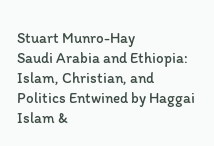Stuart Munro-Hay
Saudi Arabia and Ethiopia: Islam, Christian, and Politics Entwined by Haggai
Islam &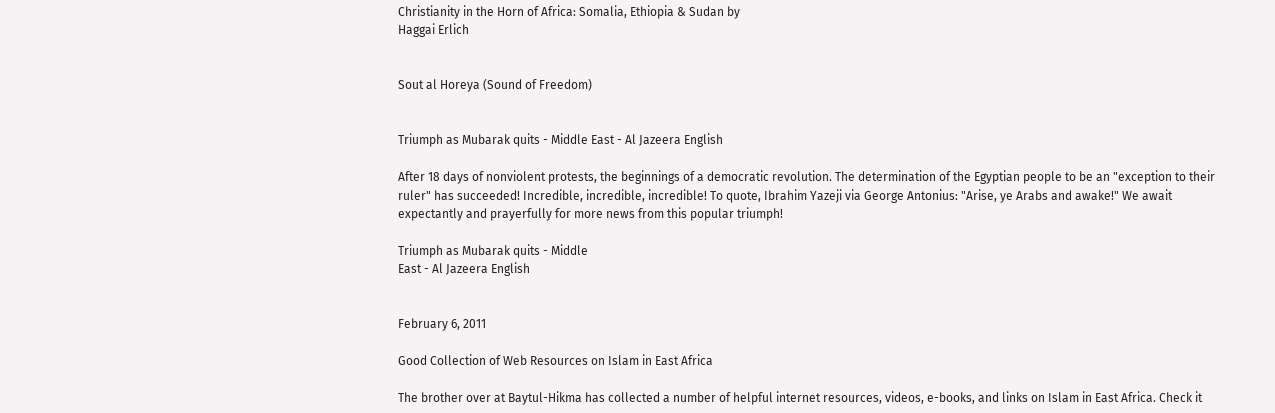Christianity in the Horn of Africa: Somalia, Ethiopia & Sudan by
Haggai Erlich


Sout al Horeya (Sound of Freedom)


Triumph as Mubarak quits - Middle East - Al Jazeera English

After 18 days of nonviolent protests, the beginnings of a democratic revolution. The determination of the Egyptian people to be an "exception to their ruler" has succeeded! Incredible, incredible, incredible! To quote, Ibrahim Yazeji via George Antonius: "Arise, ye Arabs and awake!" We await expectantly and prayerfully for more news from this popular triumph!

Triumph as Mubarak quits - Middle
East - Al Jazeera English


February 6, 2011

Good Collection of Web Resources on Islam in East Africa

The brother over at Baytul-Hikma has collected a number of helpful internet resources, videos, e-books, and links on Islam in East Africa. Check it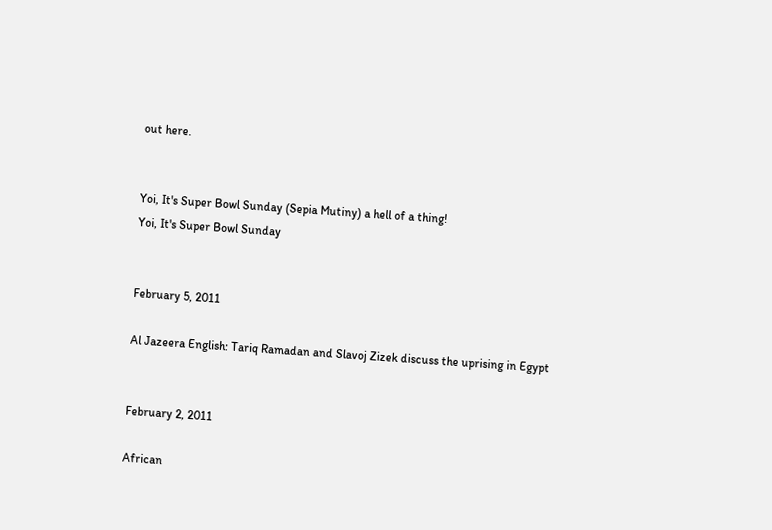out here.


Yoi, It's Super Bowl Sunday (Sepia Mutiny) a hell of a thing!
Yoi, It's Super Bowl Sunday


February 5, 2011

Al Jazeera English: Tariq Ramadan and Slavoj Zizek discuss the uprising in Egypt


February 2, 2011

African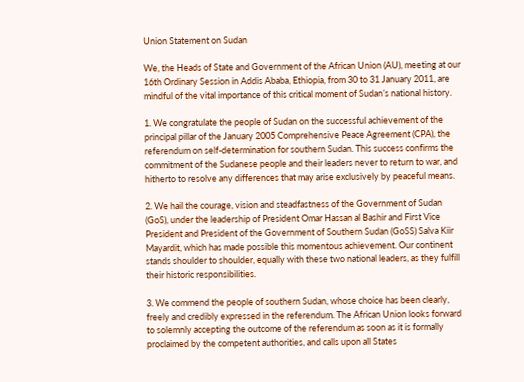Union Statement on Sudan

We, the Heads of State and Government of the African Union (AU), meeting at our 16th Ordinary Session in Addis Ababa, Ethiopia, from 30 to 31 January 2011, are mindful of the vital importance of this critical moment of Sudan’s national history.

1. We congratulate the people of Sudan on the successful achievement of the principal pillar of the January 2005 Comprehensive Peace Agreement (CPA), the referendum on self-determination for southern Sudan. This success confirms the commitment of the Sudanese people and their leaders never to return to war, and hitherto to resolve any differences that may arise exclusively by peaceful means.

2. We hail the courage, vision and steadfastness of the Government of Sudan (GoS), under the leadership of President Omar Hassan al Bashir and First Vice President and President of the Government of Southern Sudan (GoSS) Salva Kiir Mayardit, which has made possible this momentous achievement. Our continent stands shoulder to shoulder, equally with these two national leaders, as they fulfill their historic responsibilities.

3. We commend the people of southern Sudan, whose choice has been clearly, freely and credibly expressed in the referendum. The African Union looks forward to solemnly accepting the outcome of the referendum as soon as it is formally proclaimed by the competent authorities, and calls upon all States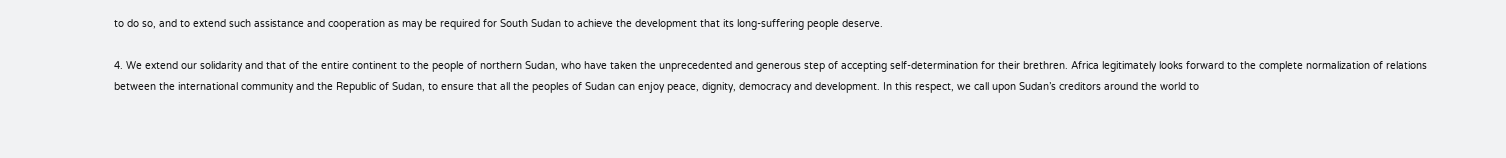to do so, and to extend such assistance and cooperation as may be required for South Sudan to achieve the development that its long-suffering people deserve.

4. We extend our solidarity and that of the entire continent to the people of northern Sudan, who have taken the unprecedented and generous step of accepting self-determination for their brethren. Africa legitimately looks forward to the complete normalization of relations between the international community and the Republic of Sudan, to ensure that all the peoples of Sudan can enjoy peace, dignity, democracy and development. In this respect, we call upon Sudan’s creditors around the world to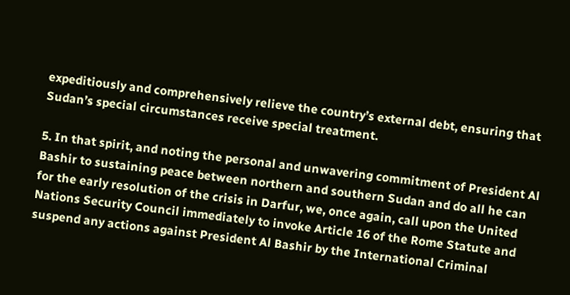expeditiously and comprehensively relieve the country’s external debt, ensuring that Sudan’s special circumstances receive special treatment.

5. In that spirit, and noting the personal and unwavering commitment of President Al Bashir to sustaining peace between northern and southern Sudan and do all he can for the early resolution of the crisis in Darfur, we, once again, call upon the United Nations Security Council immediately to invoke Article 16 of the Rome Statute and suspend any actions against President Al Bashir by the International Criminal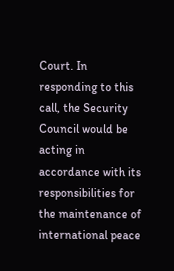Court. In responding to this call, the Security Council would be acting in accordance with its responsibilities for the maintenance of international peace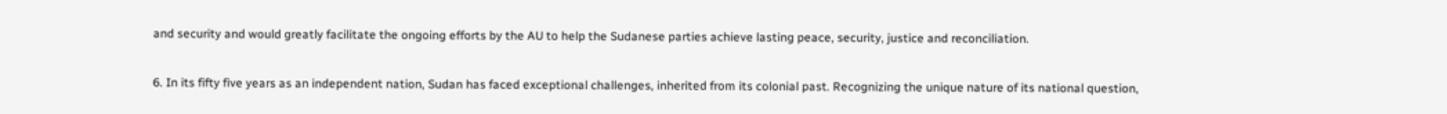and security and would greatly facilitate the ongoing efforts by the AU to help the Sudanese parties achieve lasting peace, security, justice and reconciliation.

6. In its fifty five years as an independent nation, Sudan has faced exceptional challenges, inherited from its colonial past. Recognizing the unique nature of its national question,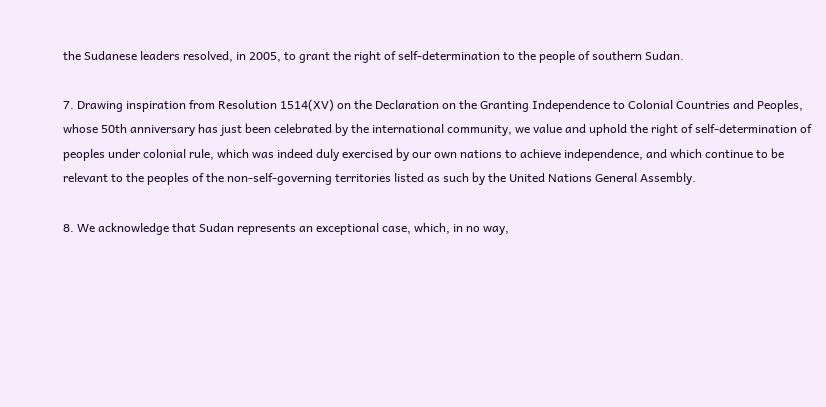the Sudanese leaders resolved, in 2005, to grant the right of self-determination to the people of southern Sudan.

7. Drawing inspiration from Resolution 1514(XV) on the Declaration on the Granting Independence to Colonial Countries and Peoples, whose 50th anniversary has just been celebrated by the international community, we value and uphold the right of self-determination of peoples under colonial rule, which was indeed duly exercised by our own nations to achieve independence, and which continue to be relevant to the peoples of the non-self-governing territories listed as such by the United Nations General Assembly.

8. We acknowledge that Sudan represents an exceptional case, which, in no way,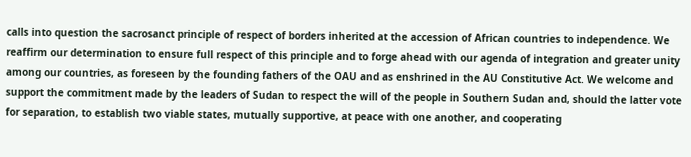calls into question the sacrosanct principle of respect of borders inherited at the accession of African countries to independence. We reaffirm our determination to ensure full respect of this principle and to forge ahead with our agenda of integration and greater unity among our countries, as foreseen by the founding fathers of the OAU and as enshrined in the AU Constitutive Act. We welcome and support the commitment made by the leaders of Sudan to respect the will of the people in Southern Sudan and, should the latter vote for separation, to establish two viable states, mutually supportive, at peace with one another, and cooperating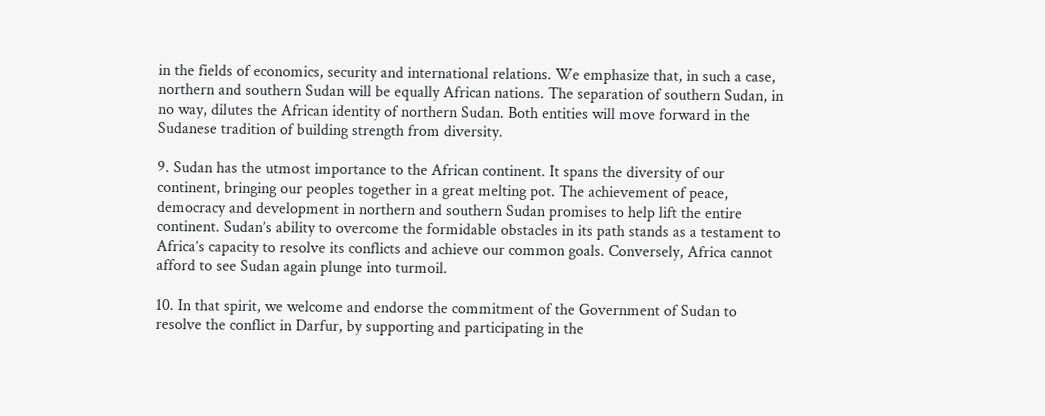in the fields of economics, security and international relations. We emphasize that, in such a case, northern and southern Sudan will be equally African nations. The separation of southern Sudan, in no way, dilutes the African identity of northern Sudan. Both entities will move forward in the Sudanese tradition of building strength from diversity.

9. Sudan has the utmost importance to the African continent. It spans the diversity of our continent, bringing our peoples together in a great melting pot. The achievement of peace, democracy and development in northern and southern Sudan promises to help lift the entire continent. Sudan’s ability to overcome the formidable obstacles in its path stands as a testament to Africa’s capacity to resolve its conflicts and achieve our common goals. Conversely, Africa cannot afford to see Sudan again plunge into turmoil.

10. In that spirit, we welcome and endorse the commitment of the Government of Sudan to resolve the conflict in Darfur, by supporting and participating in the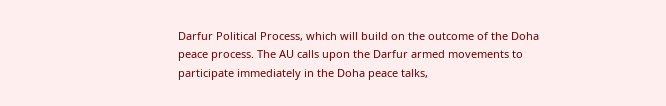Darfur Political Process, which will build on the outcome of the Doha peace process. The AU calls upon the Darfur armed movements to participate immediately in the Doha peace talks,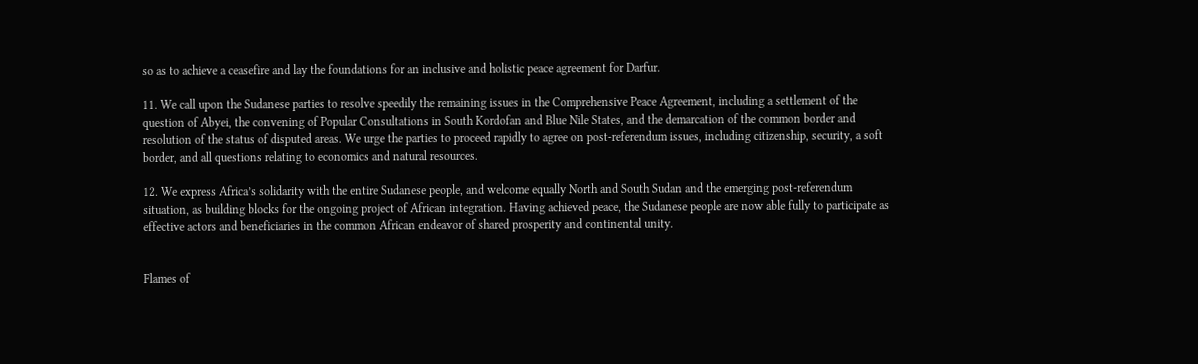so as to achieve a ceasefire and lay the foundations for an inclusive and holistic peace agreement for Darfur.

11. We call upon the Sudanese parties to resolve speedily the remaining issues in the Comprehensive Peace Agreement, including a settlement of the question of Abyei, the convening of Popular Consultations in South Kordofan and Blue Nile States, and the demarcation of the common border and resolution of the status of disputed areas. We urge the parties to proceed rapidly to agree on post-referendum issues, including citizenship, security, a soft border, and all questions relating to economics and natural resources.

12. We express Africa’s solidarity with the entire Sudanese people, and welcome equally North and South Sudan and the emerging post-referendum situation, as building blocks for the ongoing project of African integration. Having achieved peace, the Sudanese people are now able fully to participate as effective actors and beneficiaries in the common African endeavor of shared prosperity and continental unity.


Flames of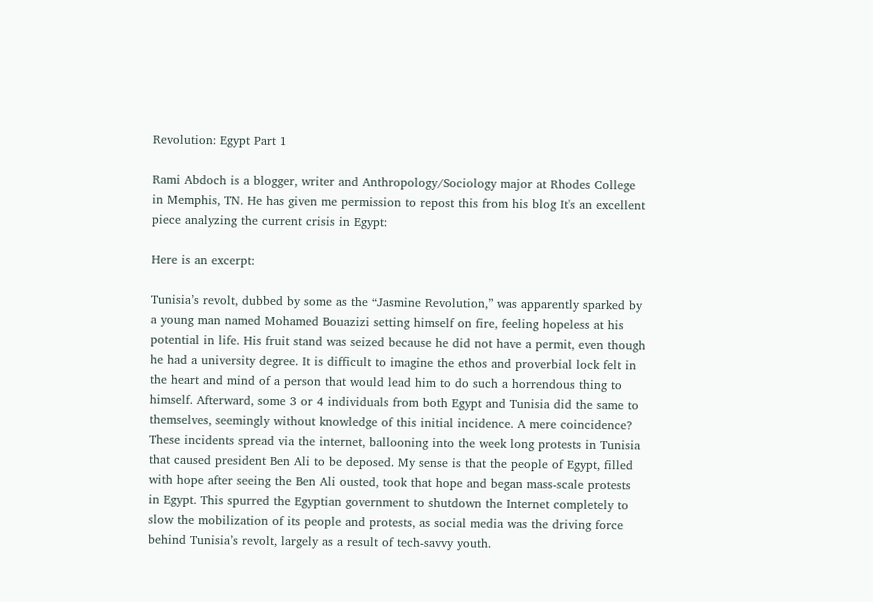Revolution: Egypt Part 1

Rami Abdoch is a blogger, writer and Anthropology/Sociology major at Rhodes College in Memphis, TN. He has given me permission to repost this from his blog It's an excellent piece analyzing the current crisis in Egypt:

Here is an excerpt:

Tunisia’s revolt, dubbed by some as the “Jasmine Revolution,” was apparently sparked by a young man named Mohamed Bouazizi setting himself on fire, feeling hopeless at his potential in life. His fruit stand was seized because he did not have a permit, even though he had a university degree. It is difficult to imagine the ethos and proverbial lock felt in the heart and mind of a person that would lead him to do such a horrendous thing to himself. Afterward, some 3 or 4 individuals from both Egypt and Tunisia did the same to themselves, seemingly without knowledge of this initial incidence. A mere coincidence? These incidents spread via the internet, ballooning into the week long protests in Tunisia that caused president Ben Ali to be deposed. My sense is that the people of Egypt, filled with hope after seeing the Ben Ali ousted, took that hope and began mass-scale protests in Egypt. This spurred the Egyptian government to shutdown the Internet completely to slow the mobilization of its people and protests, as social media was the driving force behind Tunisia’s revolt, largely as a result of tech-savvy youth.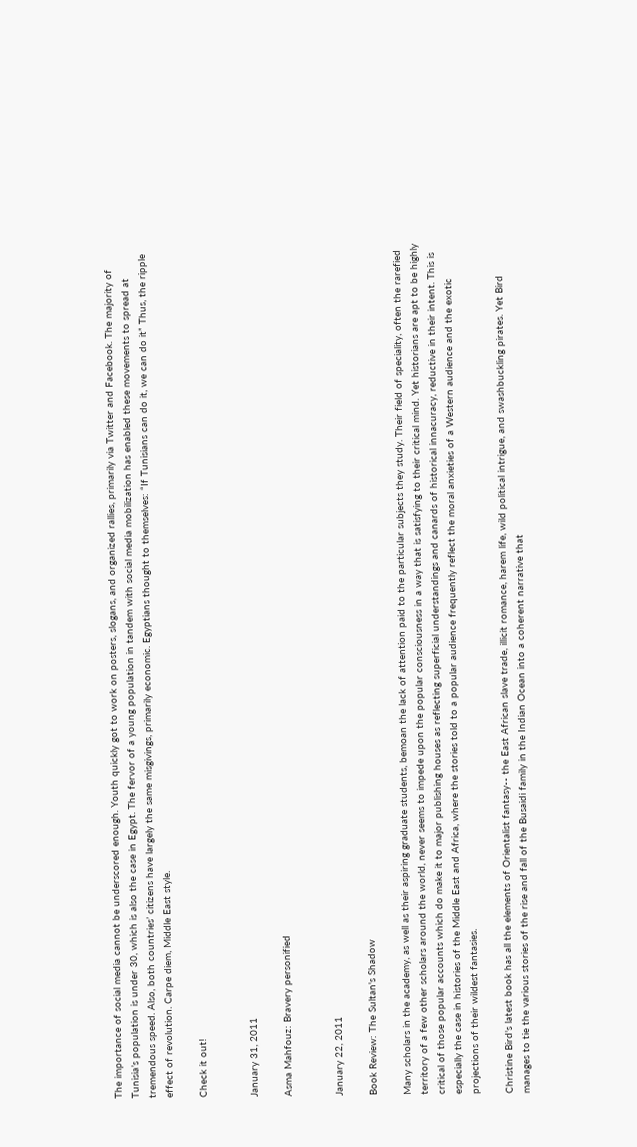The importance of social media cannot be underscored enough. Youth quickly got to work on posters, slogans, and organized rallies, primarily via Twitter and Facebook. The majority of Tunisia’s population is under 30, which is also the case in Egypt. The fervor of a young population in tandem with social media mobilization has enabled these movements to spread at tremendous speed. Also, both countries’ citizens have largely the same misgivings, primarily economic. Egyptians thought to themselves: “If Tunisians can do it, we can do it” Thus, the ripple effect of revolution. Carpe diem, Middle East style.

Check it out!


January 31, 2011

Asma Mahfouz: Bravery personified


January 22, 2011

Book Review: The Sultan's Shadow

Many scholars in the academy, as well as their aspiring graduate students, bemoan the lack of attention paid to the particular subjects they study. Their field of speciality, often the rarefied territory of a few other scholars around the world, never seems to impede upon the popular consciousness in a way that is satisfying to their critical mind. Yet historians are apt to be highly critical of those popular accounts which do make it to major publishing houses as reflecting superficial understandings and canards of historical innacuracy, reductive in their intent. This is especially the case in histories of the Middle East and Africa, where the stories told to a popular audience frequently reflect the moral anxieties of a Western audience and the exotic projections of their wildest fantasies.

Christine Bird's latest book has all the elements of Orientalist fantasy-- the East African slave trade, illicit romance, harem life, wild political intrigue, and swashbuckling pirates. Yet Bird manages to tie the various stories of the rise and fall of the Busaidi family in the Indian Ocean into a coherent narrative that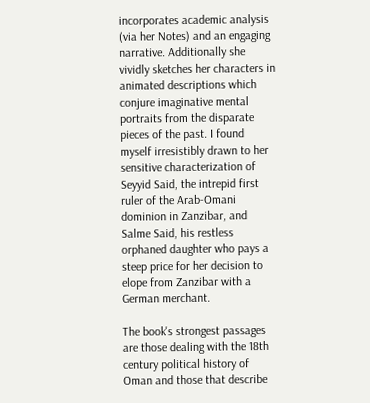incorporates academic analysis (via her Notes) and an engaging narrative. Additionally she vividly sketches her characters in animated descriptions which conjure imaginative mental portraits from the disparate pieces of the past. I found myself irresistibly drawn to her sensitive characterization of Seyyid Said, the intrepid first ruler of the Arab-Omani dominion in Zanzibar, and Salme Said, his restless orphaned daughter who pays a steep price for her decision to elope from Zanzibar with a German merchant.

The book's strongest passages are those dealing with the 18th century political history of Oman and those that describe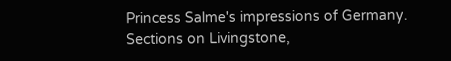Princess Salme's impressions of Germany. Sections on Livingstone,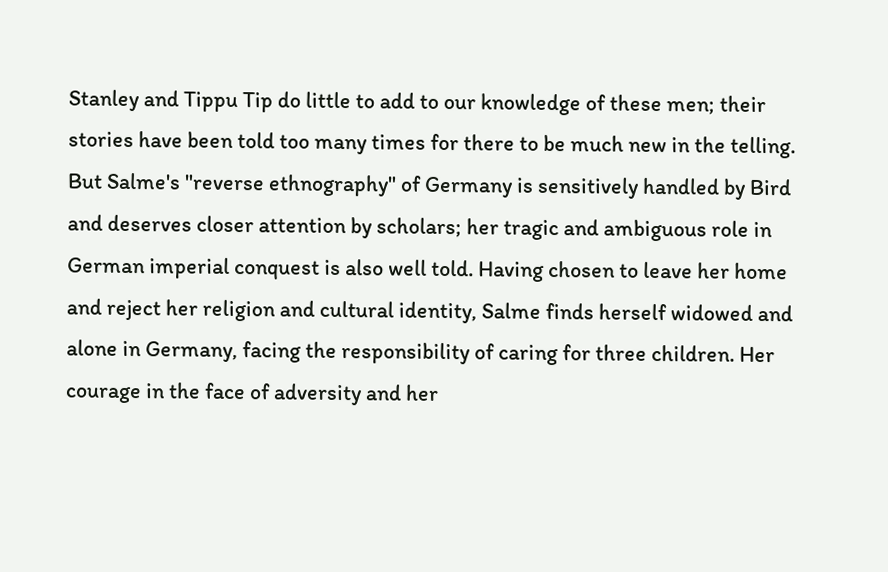Stanley and Tippu Tip do little to add to our knowledge of these men; their stories have been told too many times for there to be much new in the telling. But Salme's "reverse ethnography" of Germany is sensitively handled by Bird and deserves closer attention by scholars; her tragic and ambiguous role in German imperial conquest is also well told. Having chosen to leave her home and reject her religion and cultural identity, Salme finds herself widowed and alone in Germany, facing the responsibility of caring for three children. Her courage in the face of adversity and her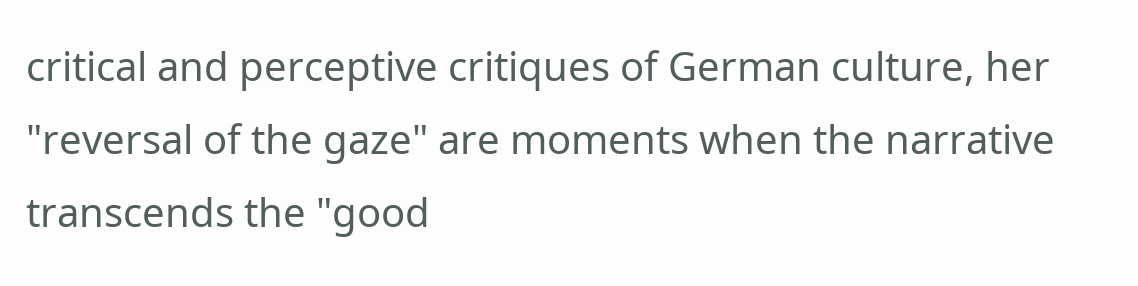critical and perceptive critiques of German culture, her "reversal of the gaze" are moments when the narrative transcends the "good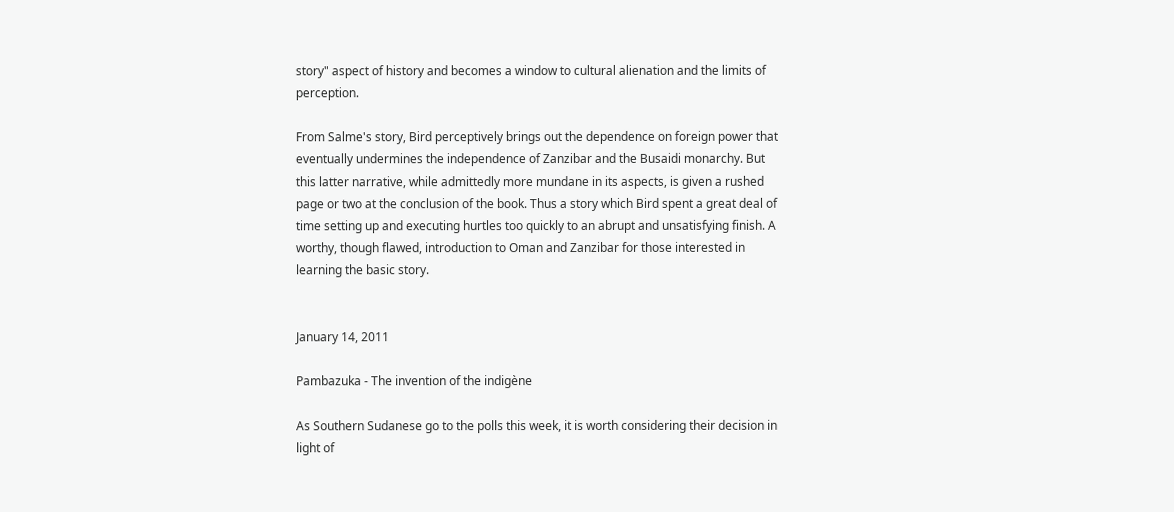story" aspect of history and becomes a window to cultural alienation and the limits of perception.

From Salme's story, Bird perceptively brings out the dependence on foreign power that eventually undermines the independence of Zanzibar and the Busaidi monarchy. But this latter narrative, while admittedly more mundane in its aspects, is given a rushed page or two at the conclusion of the book. Thus a story which Bird spent a great deal of time setting up and executing hurtles too quickly to an abrupt and unsatisfying finish. A worthy, though flawed, introduction to Oman and Zanzibar for those interested in learning the basic story.


January 14, 2011

Pambazuka - The invention of the indigène

As Southern Sudanese go to the polls this week, it is worth considering their decision in light of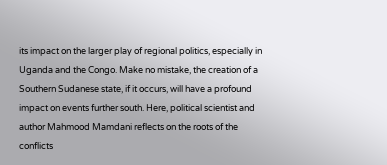its impact on the larger play of regional politics, especially in Uganda and the Congo. Make no mistake, the creation of a Southern Sudanese state, if it occurs, will have a profound impact on events further south. Here, political scientist and author Mahmood Mamdani reflects on the roots of the conflicts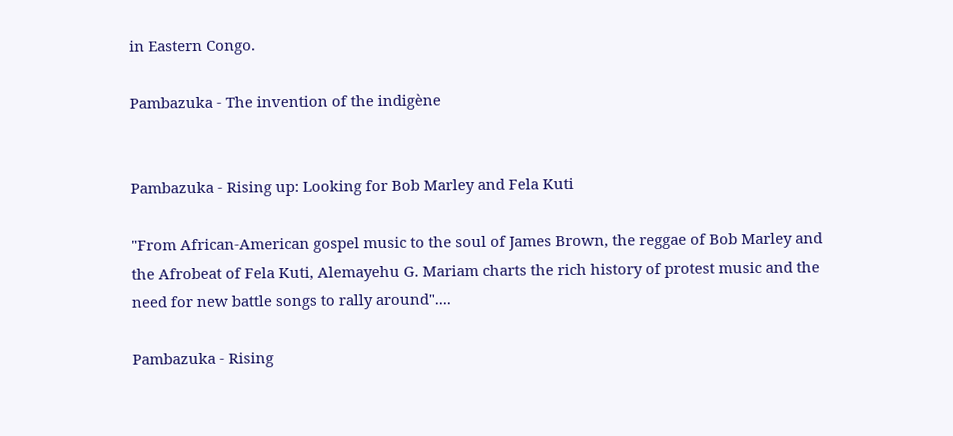in Eastern Congo.

Pambazuka - The invention of the indigène


Pambazuka - Rising up: Looking for Bob Marley and Fela Kuti

"From African-American gospel music to the soul of James Brown, the reggae of Bob Marley and the Afrobeat of Fela Kuti, Alemayehu G. Mariam charts the rich history of protest music and the need for new battle songs to rally around"....

Pambazuka - Rising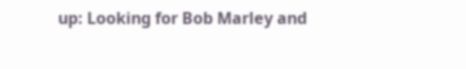up: Looking for Bob Marley and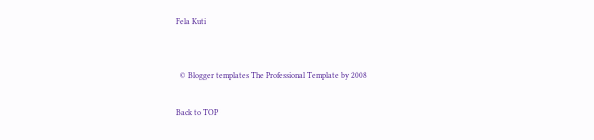Fela Kuti


  © Blogger templates The Professional Template by 2008

Back to TOP